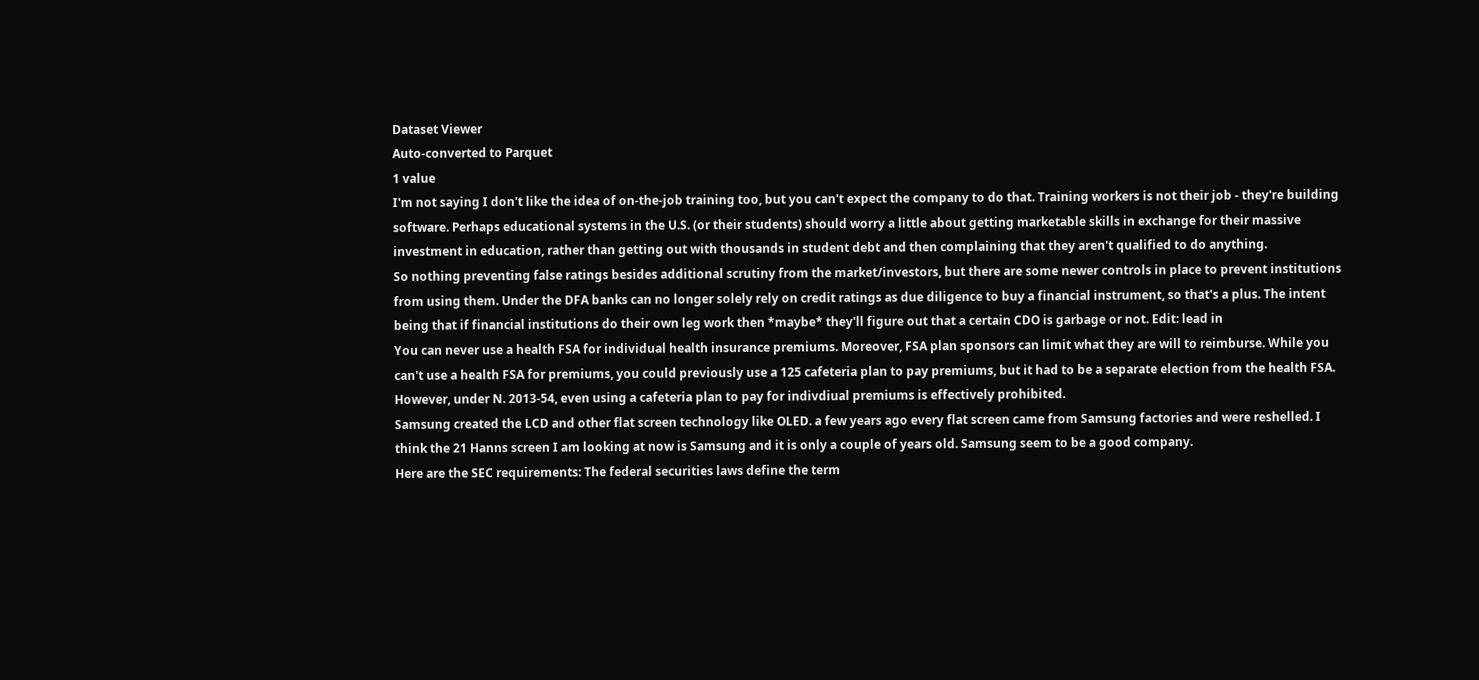Dataset Viewer
Auto-converted to Parquet
1 value
I'm not saying I don't like the idea of on-the-job training too, but you can't expect the company to do that. Training workers is not their job - they're building software. Perhaps educational systems in the U.S. (or their students) should worry a little about getting marketable skills in exchange for their massive investment in education, rather than getting out with thousands in student debt and then complaining that they aren't qualified to do anything.
So nothing preventing false ratings besides additional scrutiny from the market/investors, but there are some newer controls in place to prevent institutions from using them. Under the DFA banks can no longer solely rely on credit ratings as due diligence to buy a financial instrument, so that's a plus. The intent being that if financial institutions do their own leg work then *maybe* they'll figure out that a certain CDO is garbage or not. Edit: lead in
You can never use a health FSA for individual health insurance premiums. Moreover, FSA plan sponsors can limit what they are will to reimburse. While you can't use a health FSA for premiums, you could previously use a 125 cafeteria plan to pay premiums, but it had to be a separate election from the health FSA. However, under N. 2013-54, even using a cafeteria plan to pay for indivdiual premiums is effectively prohibited.
Samsung created the LCD and other flat screen technology like OLED. a few years ago every flat screen came from Samsung factories and were reshelled. I think the 21 Hanns screen I am looking at now is Samsung and it is only a couple of years old. Samsung seem to be a good company.
Here are the SEC requirements: The federal securities laws define the term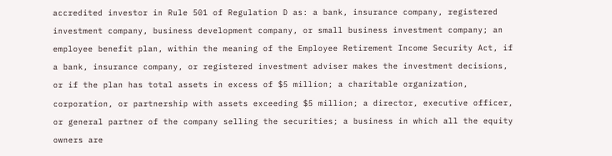accredited investor in Rule 501 of Regulation D as: a bank, insurance company, registered investment company, business development company, or small business investment company; an employee benefit plan, within the meaning of the Employee Retirement Income Security Act, if a bank, insurance company, or registered investment adviser makes the investment decisions, or if the plan has total assets in excess of $5 million; a charitable organization, corporation, or partnership with assets exceeding $5 million; a director, executive officer, or general partner of the company selling the securities; a business in which all the equity owners are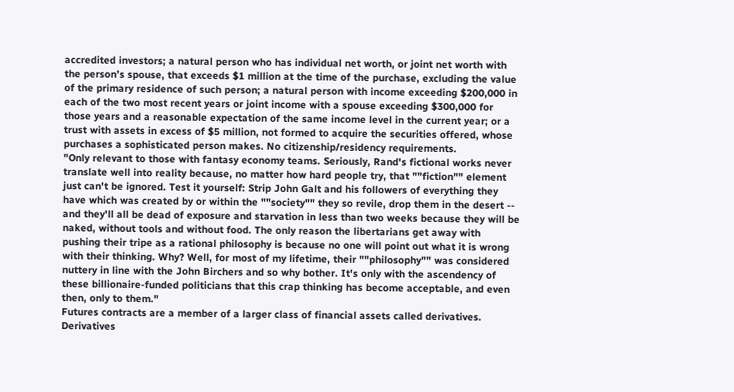accredited investors; a natural person who has individual net worth, or joint net worth with the person’s spouse, that exceeds $1 million at the time of the purchase, excluding the value of the primary residence of such person; a natural person with income exceeding $200,000 in each of the two most recent years or joint income with a spouse exceeding $300,000 for those years and a reasonable expectation of the same income level in the current year; or a trust with assets in excess of $5 million, not formed to acquire the securities offered, whose purchases a sophisticated person makes. No citizenship/residency requirements.
"Only relevant to those with fantasy economy teams. Seriously, Rand's fictional works never translate well into reality because, no matter how hard people try, that ""fiction"" element just can't be ignored. Test it yourself: Strip John Galt and his followers of everything they have which was created by or within the ""society"" they so revile, drop them in the desert -- and they'll all be dead of exposure and starvation in less than two weeks because they will be naked, without tools and without food. The only reason the libertarians get away with pushing their tripe as a rational philosophy is because no one will point out what it is wrong with their thinking. Why? Well, for most of my lifetime, their ""philosophy"" was considered nuttery in line with the John Birchers and so why bother. It's only with the ascendency of these billionaire-funded politicians that this crap thinking has become acceptable, and even then, only to them."
Futures contracts are a member of a larger class of financial assets called derivatives. Derivatives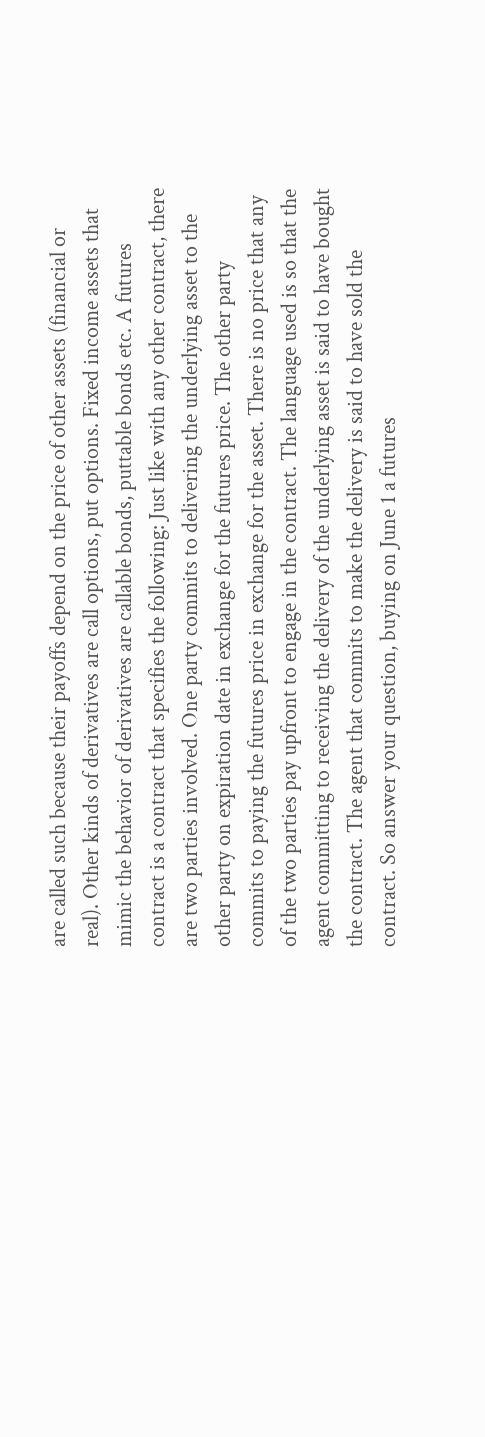are called such because their payoffs depend on the price of other assets (financial or real). Other kinds of derivatives are call options, put options. Fixed income assets that mimic the behavior of derivatives are callable bonds, puttable bonds etc. A futures contract is a contract that specifies the following: Just like with any other contract, there are two parties involved. One party commits to delivering the underlying asset to the other party on expiration date in exchange for the futures price. The other party commits to paying the futures price in exchange for the asset. There is no price that any of the two parties pay upfront to engage in the contract. The language used is so that the agent committing to receiving the delivery of the underlying asset is said to have bought the contract. The agent that commits to make the delivery is said to have sold the contract. So answer your question, buying on June 1 a futures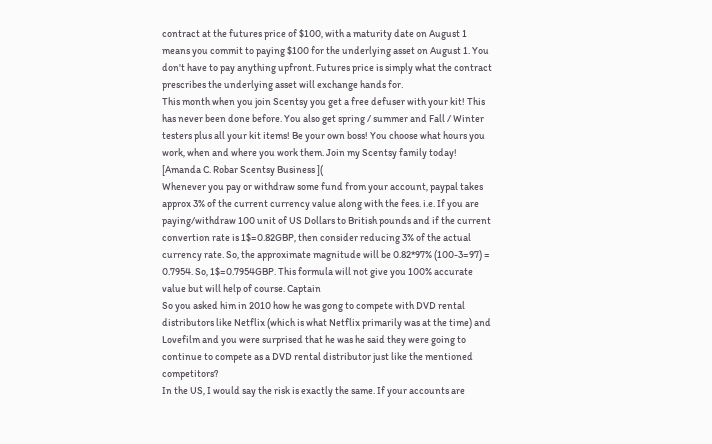contract at the futures price of $100, with a maturity date on August 1 means you commit to paying $100 for the underlying asset on August 1. You don't have to pay anything upfront. Futures price is simply what the contract prescribes the underlying asset will exchange hands for.
This month when you join Scentsy you get a free defuser with your kit! This has never been done before. You also get spring / summer and Fall / Winter testers plus all your kit items! Be your own boss! You choose what hours you work, when and where you work them. Join my Scentsy family today! [Amanda C. Robar Scentsy Business ](
Whenever you pay or withdraw some fund from your account, paypal takes approx 3% of the current currency value along with the fees. i.e. If you are paying/withdraw 100 unit of US Dollars to British pounds and if the current convertion rate is 1$=0.82GBP, then consider reducing 3% of the actual currency rate. So, the approximate magnitude will be 0.82*97% (100-3=97) = 0.7954. So, 1$=0.7954GBP. This formula will not give you 100% accurate value but will help of course. Captain
So you asked him in 2010 how he was gong to compete with DVD rental distributors like Netflix (which is what Netflix primarily was at the time) and Lovefilm and you were surprised that he was he said they were going to continue to compete as a DVD rental distributor just like the mentioned competitors?
In the US, I would say the risk is exactly the same. If your accounts are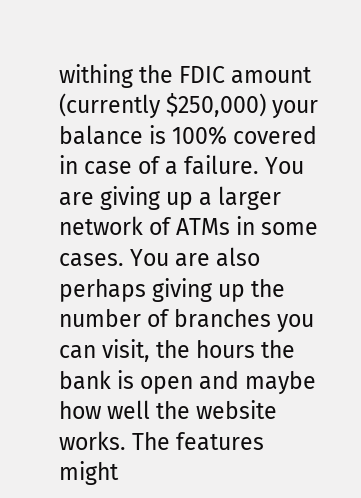withing the FDIC amount (currently $250,000) your balance is 100% covered in case of a failure. You are giving up a larger network of ATMs in some cases. You are also perhaps giving up the number of branches you can visit, the hours the bank is open and maybe how well the website works. The features might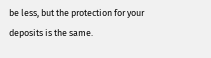be less, but the protection for your deposits is the same.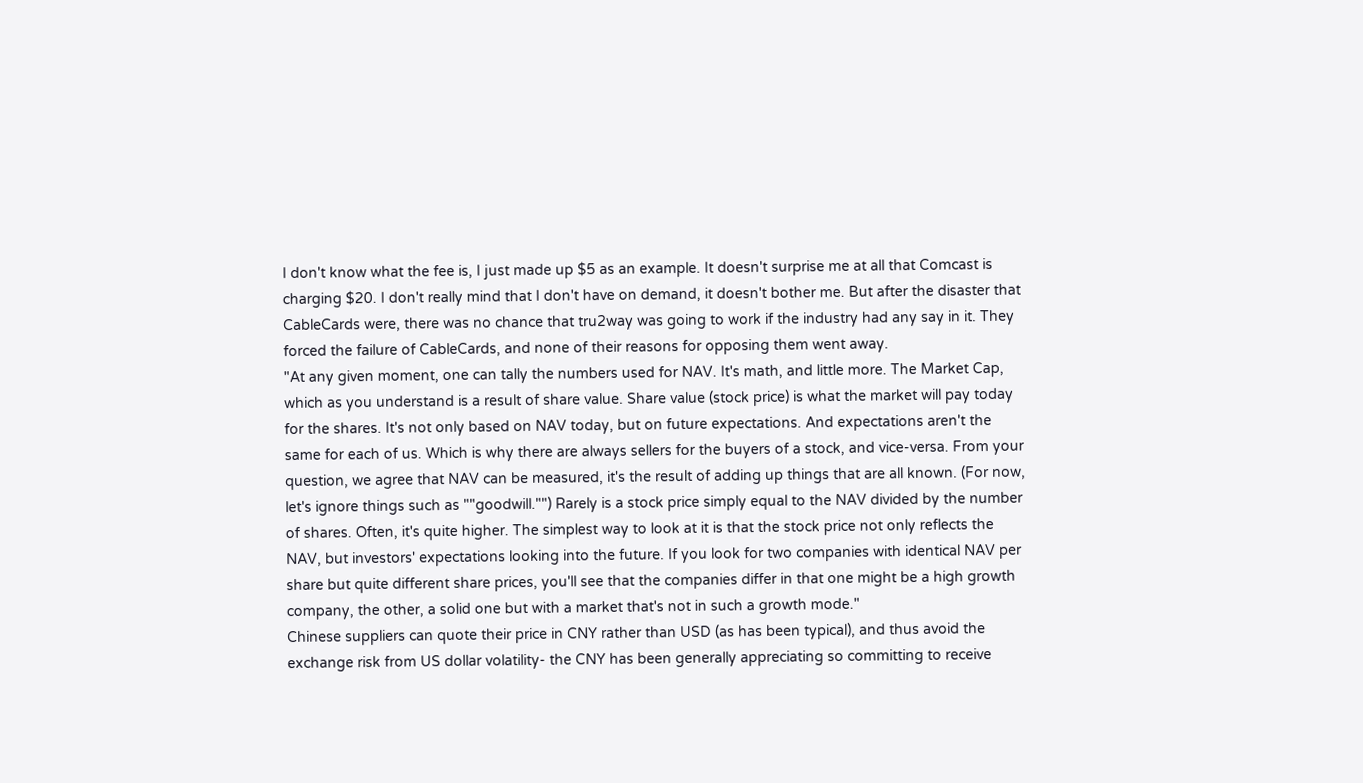I don't know what the fee is, I just made up $5 as an example. It doesn't surprise me at all that Comcast is charging $20. I don't really mind that I don't have on demand, it doesn't bother me. But after the disaster that CableCards were, there was no chance that tru2way was going to work if the industry had any say in it. They forced the failure of CableCards, and none of their reasons for opposing them went away.
"At any given moment, one can tally the numbers used for NAV. It's math, and little more. The Market Cap, which as you understand is a result of share value. Share value (stock price) is what the market will pay today for the shares. It's not only based on NAV today, but on future expectations. And expectations aren't the same for each of us. Which is why there are always sellers for the buyers of a stock, and vice-versa. From your question, we agree that NAV can be measured, it's the result of adding up things that are all known. (For now, let's ignore things such as ""goodwill."") Rarely is a stock price simply equal to the NAV divided by the number of shares. Often, it's quite higher. The simplest way to look at it is that the stock price not only reflects the NAV, but investors' expectations looking into the future. If you look for two companies with identical NAV per share but quite different share prices, you'll see that the companies differ in that one might be a high growth company, the other, a solid one but with a market that's not in such a growth mode."
Chinese suppliers can quote their price in CNY rather than USD (as has been typical), and thus avoid the exchange risk from US dollar volatility- the CNY has been generally appreciating so committing to receive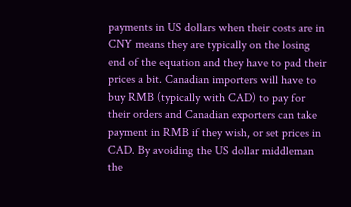payments in US dollars when their costs are in CNY means they are typically on the losing end of the equation and they have to pad their prices a bit. Canadian importers will have to buy RMB (typically with CAD) to pay for their orders and Canadian exporters can take payment in RMB if they wish, or set prices in CAD. By avoiding the US dollar middleman the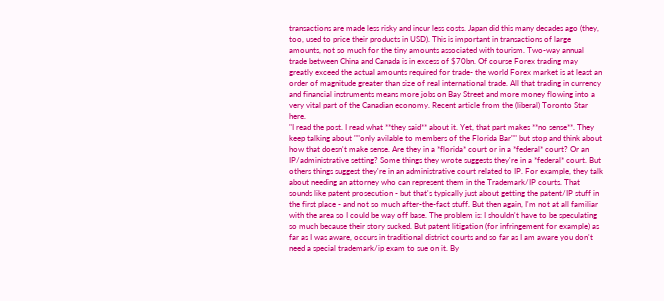transactions are made less risky and incur less costs. Japan did this many decades ago (they, too, used to price their products in USD). This is important in transactions of large amounts, not so much for the tiny amounts associated with tourism. Two-way annual trade between China and Canada is in excess of $70bn. Of course Forex trading may greatly exceed the actual amounts required for trade- the world Forex market is at least an order of magnitude greater than size of real international trade. All that trading in currency and financial instruments means more jobs on Bay Street and more money flowing into a very vital part of the Canadian economy. Recent article from the (liberal) Toronto Star here.
"I read the post. I read what **they said** about it. Yet, that part makes **no sense**. They keep talking about ""only avilable to members of the Florida Bar"" but stop and think about how that doesn't make sense. Are they in a *florida* court or in a *federal* court? Or an IP/administrative setting? Some things they wrote suggests they're in a *federal* court. But others things suggest they're in an administrative court related to IP. For example, they talk about needing an attorney who can represent them in the Trademark/IP courts. That sounds like patent prosecution - but that's typically just about getting the patent/IP stuff in the first place - and not so much after-the-fact stuff. But then again, I'm not at all familiar with the area so I could be way off base. The problem is: I shouldn't have to be speculating so much because their story sucked. But patent litigation (for infringement for example) as far as I was aware, occurs in traditional district courts and so far as I am aware you don't need a special trademark/ip exam to sue on it. By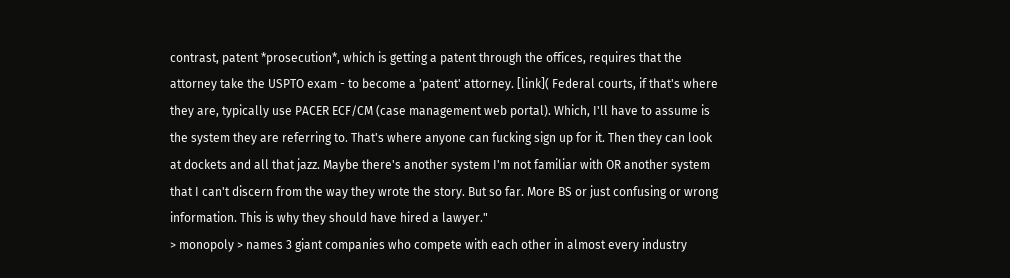contrast, patent *prosecution*, which is getting a patent through the offices, requires that the attorney take the USPTO exam - to become a 'patent' attorney. [link]( Federal courts, if that's where they are, typically use PACER ECF/CM (case management web portal). Which, I'll have to assume is the system they are referring to. That's where anyone can fucking sign up for it. Then they can look at dockets and all that jazz. Maybe there's another system I'm not familiar with OR another system that I can't discern from the way they wrote the story. But so far. More BS or just confusing or wrong information. This is why they should have hired a lawyer."
> monopoly > names 3 giant companies who compete with each other in almost every industry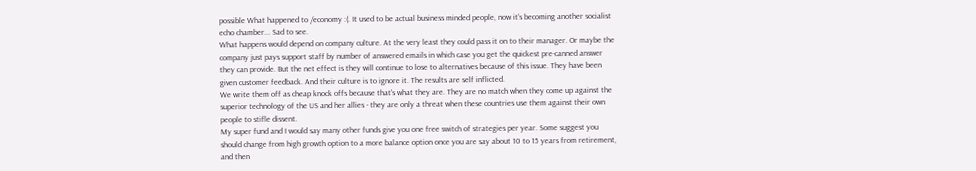possible What happened to /economy :(. It used to be actual business minded people, now it's becoming another socialist echo chamber... Sad to see.
What happens would depend on company culture. At the very least they could pass it on to their manager. Or maybe the company just pays support staff by number of answered emails in which case you get the quickest pre-canned answer they can provide. But the net effect is they will continue to lose to alternatives because of this issue. They have been given customer feedback. And their culture is to ignore it. The results are self inflicted.
We write them off as cheap knock offs because that's what they are. They are no match when they come up against the superior technology of the US and her allies - they are only a threat when these countries use them against their own people to stifle dissent.
My super fund and I would say many other funds give you one free switch of strategies per year. Some suggest you should change from high growth option to a more balance option once you are say about 10 to 15 years from retirement, and then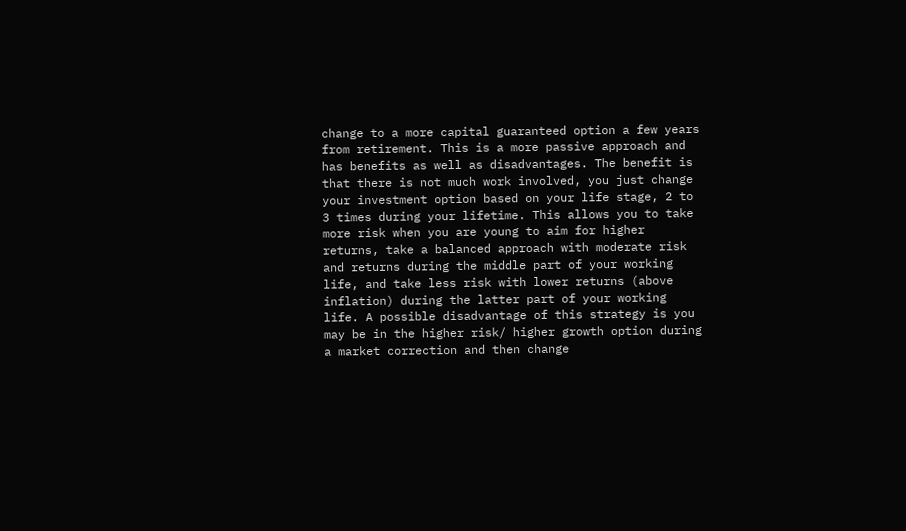change to a more capital guaranteed option a few years from retirement. This is a more passive approach and has benefits as well as disadvantages. The benefit is that there is not much work involved, you just change your investment option based on your life stage, 2 to 3 times during your lifetime. This allows you to take more risk when you are young to aim for higher returns, take a balanced approach with moderate risk and returns during the middle part of your working life, and take less risk with lower returns (above inflation) during the latter part of your working life. A possible disadvantage of this strategy is you may be in the higher risk/ higher growth option during a market correction and then change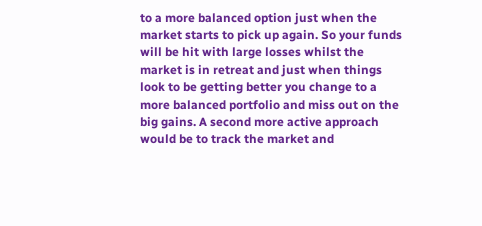to a more balanced option just when the market starts to pick up again. So your funds will be hit with large losses whilst the market is in retreat and just when things look to be getting better you change to a more balanced portfolio and miss out on the big gains. A second more active approach would be to track the market and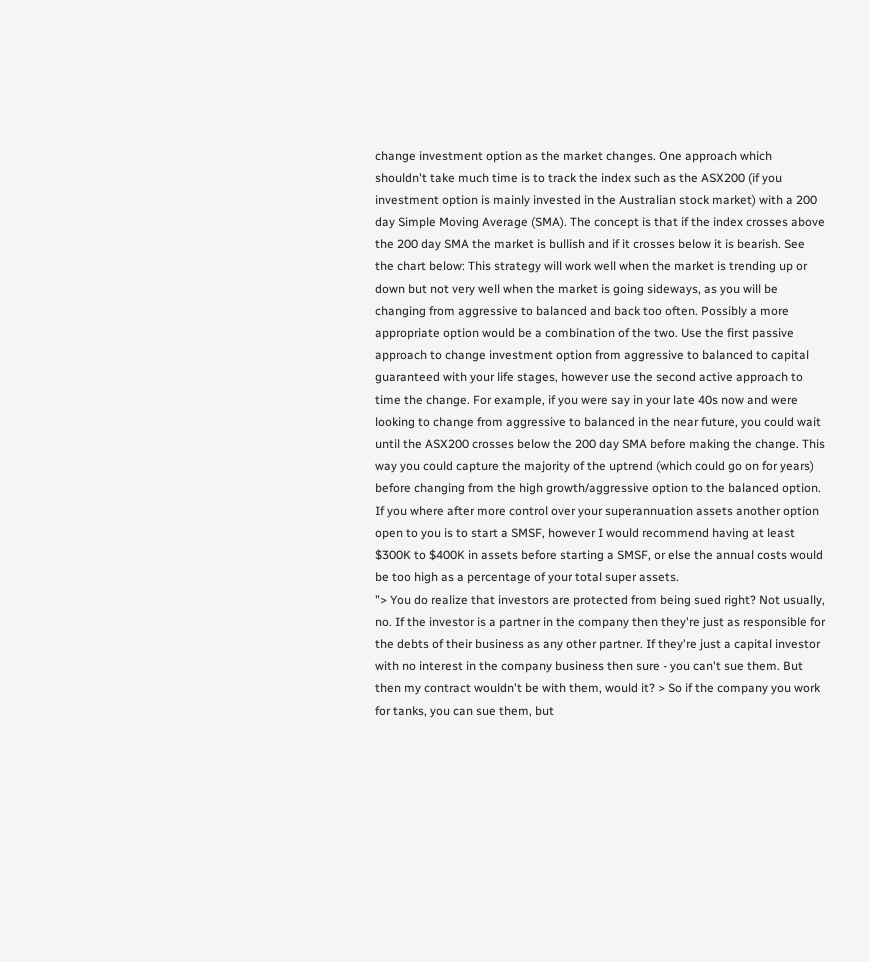change investment option as the market changes. One approach which shouldn't take much time is to track the index such as the ASX200 (if you investment option is mainly invested in the Australian stock market) with a 200 day Simple Moving Average (SMA). The concept is that if the index crosses above the 200 day SMA the market is bullish and if it crosses below it is bearish. See the chart below: This strategy will work well when the market is trending up or down but not very well when the market is going sideways, as you will be changing from aggressive to balanced and back too often. Possibly a more appropriate option would be a combination of the two. Use the first passive approach to change investment option from aggressive to balanced to capital guaranteed with your life stages, however use the second active approach to time the change. For example, if you were say in your late 40s now and were looking to change from aggressive to balanced in the near future, you could wait until the ASX200 crosses below the 200 day SMA before making the change. This way you could capture the majority of the uptrend (which could go on for years) before changing from the high growth/aggressive option to the balanced option. If you where after more control over your superannuation assets another option open to you is to start a SMSF, however I would recommend having at least $300K to $400K in assets before starting a SMSF, or else the annual costs would be too high as a percentage of your total super assets.
"> You do realize that investors are protected from being sued right? Not usually, no. If the investor is a partner in the company then they're just as responsible for the debts of their business as any other partner. If they're just a capital investor with no interest in the company business then sure - you can't sue them. But then my contract wouldn't be with them, would it? > So if the company you work for tanks, you can sue them, but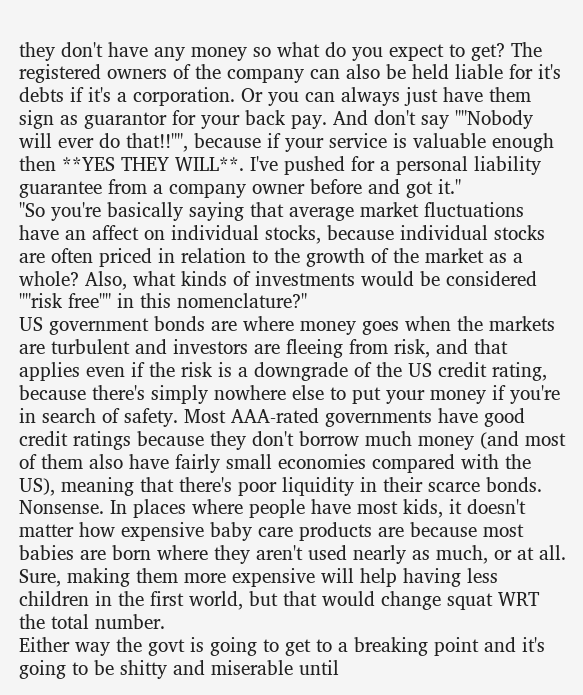they don't have any money so what do you expect to get? The registered owners of the company can also be held liable for it's debts if it's a corporation. Or you can always just have them sign as guarantor for your back pay. And don't say ""Nobody will ever do that!!"", because if your service is valuable enough then **YES THEY WILL**. I've pushed for a personal liability guarantee from a company owner before and got it."
"So you're basically saying that average market fluctuations have an affect on individual stocks, because individual stocks are often priced in relation to the growth of the market as a whole? Also, what kinds of investments would be considered ""risk free"" in this nomenclature?"
US government bonds are where money goes when the markets are turbulent and investors are fleeing from risk, and that applies even if the risk is a downgrade of the US credit rating, because there's simply nowhere else to put your money if you're in search of safety. Most AAA-rated governments have good credit ratings because they don't borrow much money (and most of them also have fairly small economies compared with the US), meaning that there's poor liquidity in their scarce bonds.
Nonsense. In places where people have most kids, it doesn't matter how expensive baby care products are because most babies are born where they aren't used nearly as much, or at all. Sure, making them more expensive will help having less children in the first world, but that would change squat WRT the total number.
Either way the govt is going to get to a breaking point and it's going to be shitty and miserable until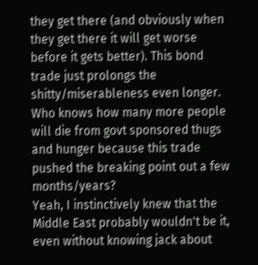they get there (and obviously when they get there it will get worse before it gets better). This bond trade just prolongs the shitty/miserableness even longer. Who knows how many more people will die from govt sponsored thugs and hunger because this trade pushed the breaking point out a few months/years?
Yeah, I instinctively knew that the Middle East probably wouldn't be it, even without knowing jack about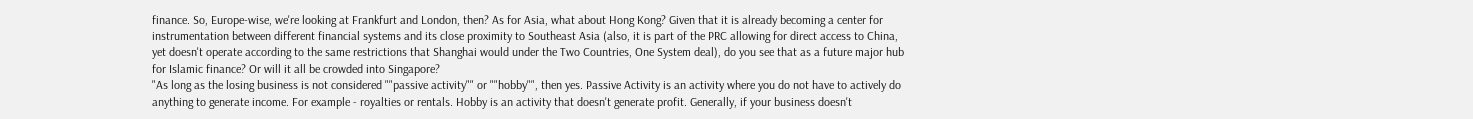finance. So, Europe-wise, we're looking at Frankfurt and London, then? As for Asia, what about Hong Kong? Given that it is already becoming a center for instrumentation between different financial systems and its close proximity to Southeast Asia (also, it is part of the PRC allowing for direct access to China, yet doesn't operate according to the same restrictions that Shanghai would under the Two Countries, One System deal), do you see that as a future major hub for Islamic finance? Or will it all be crowded into Singapore?
"As long as the losing business is not considered ""passive activity"" or ""hobby"", then yes. Passive Activity is an activity where you do not have to actively do anything to generate income. For example - royalties or rentals. Hobby is an activity that doesn't generate profit. Generally, if your business doesn't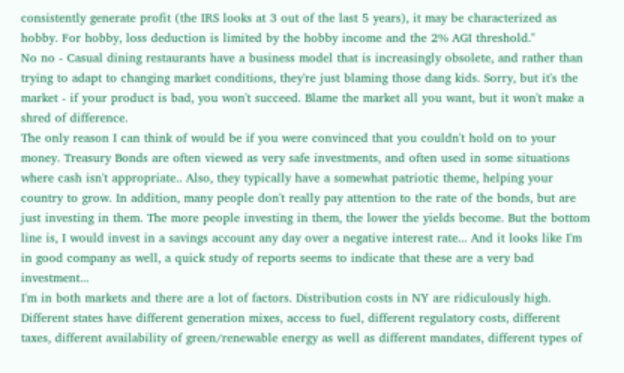consistently generate profit (the IRS looks at 3 out of the last 5 years), it may be characterized as hobby. For hobby, loss deduction is limited by the hobby income and the 2% AGI threshold."
No no - Casual dining restaurants have a business model that is increasingly obsolete, and rather than trying to adapt to changing market conditions, they're just blaming those dang kids. Sorry, but it's the market - if your product is bad, you won't succeed. Blame the market all you want, but it won't make a shred of difference.
The only reason I can think of would be if you were convinced that you couldn't hold on to your money. Treasury Bonds are often viewed as very safe investments, and often used in some situations where cash isn't appropriate.. Also, they typically have a somewhat patriotic theme, helping your country to grow. In addition, many people don't really pay attention to the rate of the bonds, but are just investing in them. The more people investing in them, the lower the yields become. But the bottom line is, I would invest in a savings account any day over a negative interest rate... And it looks like I'm in good company as well, a quick study of reports seems to indicate that these are a very bad investment...
I'm in both markets and there are a lot of factors. Distribution costs in NY are ridiculously high. Different states have different generation mixes, access to fuel, different regulatory costs, different taxes, different availability of green/renewable energy as well as different mandates, different types of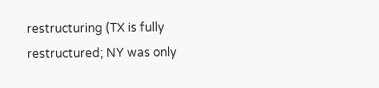restructuring (TX is fully restructured; NY was only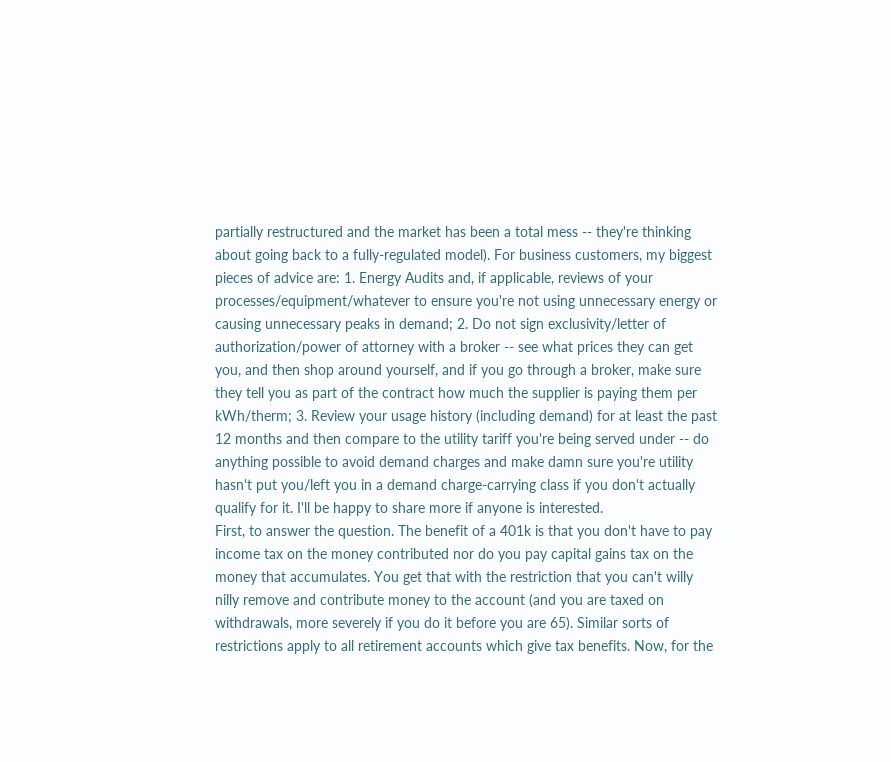partially restructured and the market has been a total mess -- they're thinking about going back to a fully-regulated model). For business customers, my biggest pieces of advice are: 1. Energy Audits and, if applicable, reviews of your processes/equipment/whatever to ensure you're not using unnecessary energy or causing unnecessary peaks in demand; 2. Do not sign exclusivity/letter of authorization/power of attorney with a broker -- see what prices they can get you, and then shop around yourself, and if you go through a broker, make sure they tell you as part of the contract how much the supplier is paying them per kWh/therm; 3. Review your usage history (including demand) for at least the past 12 months and then compare to the utility tariff you're being served under -- do anything possible to avoid demand charges and make damn sure you're utility hasn't put you/left you in a demand charge-carrying class if you don't actually qualify for it. I'll be happy to share more if anyone is interested.
First, to answer the question. The benefit of a 401k is that you don't have to pay income tax on the money contributed nor do you pay capital gains tax on the money that accumulates. You get that with the restriction that you can't willy nilly remove and contribute money to the account (and you are taxed on withdrawals, more severely if you do it before you are 65). Similar sorts of restrictions apply to all retirement accounts which give tax benefits. Now, for the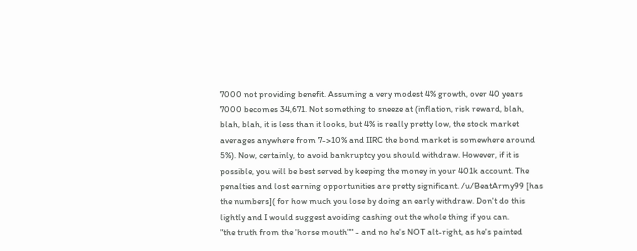7000 not providing benefit. Assuming a very modest 4% growth, over 40 years 7000 becomes 34,671. Not something to sneeze at (inflation, risk reward, blah, blah, blah, it is less than it looks, but 4% is really pretty low, the stock market averages anywhere from 7->10% and IIRC the bond market is somewhere around 5%). Now, certainly, to avoid bankruptcy you should withdraw. However, if it is possible, you will be best served by keeping the money in your 401k account. The penalties and lost earning opportunities are pretty significant. /u/BeatArmy99 [has the numbers]( for how much you lose by doing an early withdraw. Don't do this lightly and I would suggest avoiding cashing out the whole thing if you can.
"the truth from the 'horse mouth"" - and no he's NOT alt-right, as he's painted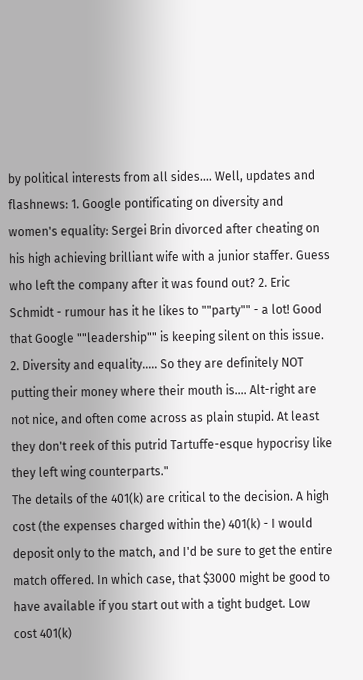by political interests from all sides.... Well, updates and flashnews: 1. Google pontificating on diversity and women's equality: Sergei Brin divorced after cheating on his high achieving brilliant wife with a junior staffer. Guess who left the company after it was found out? 2. Eric Schmidt - rumour has it he likes to ""party"" - a lot! Good that Google ""leadership"" is keeping silent on this issue. 2. Diversity and equality..... So they are definitely NOT putting their money where their mouth is.... Alt-right are not nice, and often come across as plain stupid. At least they don't reek of this putrid Tartuffe-esque hypocrisy like they left wing counterparts."
The details of the 401(k) are critical to the decision. A high cost (the expenses charged within the) 401(k) - I would deposit only to the match, and I'd be sure to get the entire match offered. In which case, that $3000 might be good to have available if you start out with a tight budget. Low cost 401(k)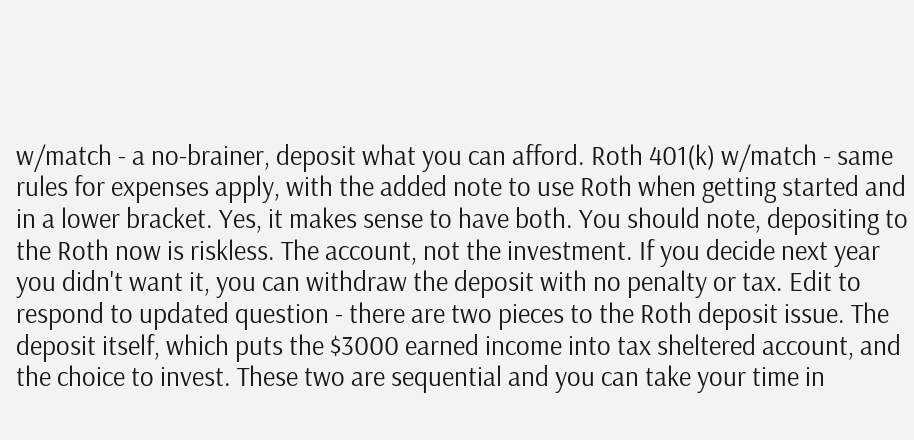w/match - a no-brainer, deposit what you can afford. Roth 401(k) w/match - same rules for expenses apply, with the added note to use Roth when getting started and in a lower bracket. Yes, it makes sense to have both. You should note, depositing to the Roth now is riskless. The account, not the investment. If you decide next year you didn't want it, you can withdraw the deposit with no penalty or tax. Edit to respond to updated question - there are two pieces to the Roth deposit issue. The deposit itself, which puts the $3000 earned income into tax sheltered account, and the choice to invest. These two are sequential and you can take your time in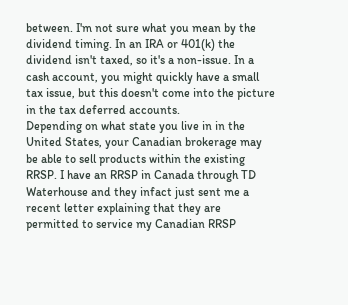between. I'm not sure what you mean by the dividend timing. In an IRA or 401(k) the dividend isn't taxed, so it's a non-issue. In a cash account, you might quickly have a small tax issue, but this doesn't come into the picture in the tax deferred accounts.
Depending on what state you live in in the United States, your Canadian brokerage may be able to sell products within the existing RRSP. I have an RRSP in Canada through TD Waterhouse and they infact just sent me a recent letter explaining that they are permitted to service my Canadian RRSP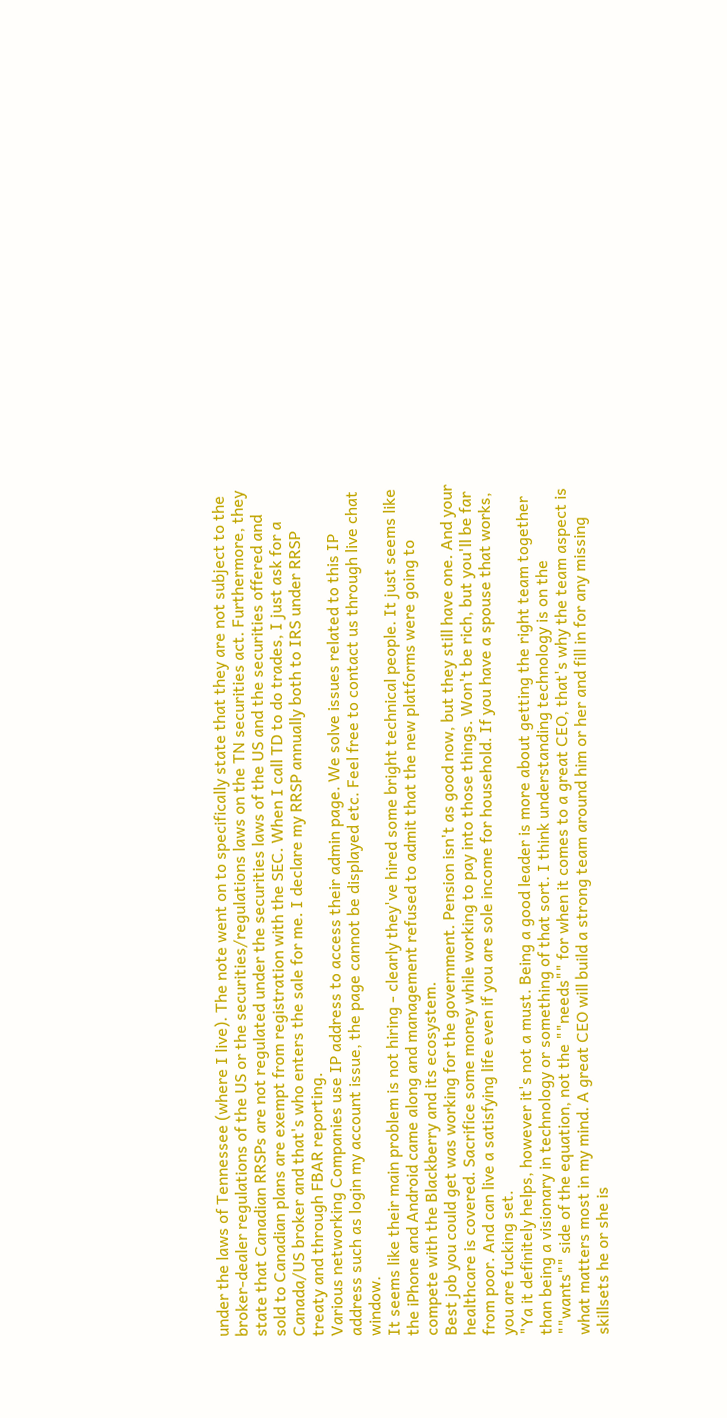under the laws of Tennessee (where I live). The note went on to specifically state that they are not subject to the broker-dealer regulations of the US or the securities/regulations laws on the TN securities act. Furthermore, they state that Canadian RRSPs are not regulated under the securities laws of the US and the securities offered and sold to Canadian plans are exempt from registration with the SEC. When I call TD to do trades, I just ask for a Canada/US broker and that's who enters the sale for me. I declare my RRSP annually both to IRS under RRSP treaty and through FBAR reporting.
Various networking Companies use IP address to access their admin page. We solve issues related to this IP address such as login my account issue, the page cannot be displayed etc. Feel free to contact us through live chat window.
It seems like their main problem is not hiring - clearly they've hired some bright technical people. It just seems like the iPhone and Android came along and management refused to admit that the new platforms were going to compete with the Blackberry and its ecosystem.
Best job you could get was working for the government. Pension isn't as good now, but they still have one. And your healthcare is covered. Sacrifice some money while working to pay into those things. Won't be rich, but you'll be far from poor. And can live a satisfying life even if you are sole income for household. If you have a spouse that works, you are fucking set.
"Ya it definitely helps, however it's not a must. Being a good leader is more about getting the right team together than being a visionary in technology or something of that sort. I think understanding technology is on the ""wants"" side of the equation, not the ""needs"" for when it comes to a great CEO, that's why the team aspect is what matters most in my mind. A great CEO will build a strong team around him or her and fill in for any missing skillsets he or she is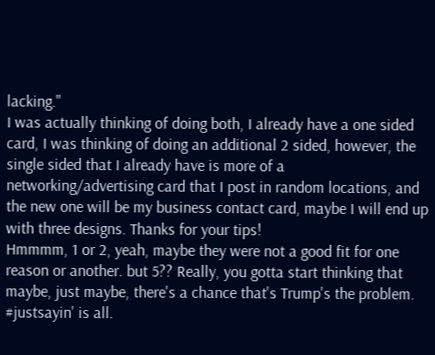lacking."
I was actually thinking of doing both, I already have a one sided card, I was thinking of doing an additional 2 sided, however, the single sided that I already have is more of a networking/advertising card that I post in random locations, and the new one will be my business contact card, maybe I will end up with three designs. Thanks for your tips!
Hmmmm, 1 or 2, yeah, maybe they were not a good fit for one reason or another. but 5?? Really, you gotta start thinking that maybe, just maybe, there's a chance that's Trump's the problem. #justsayin' is all.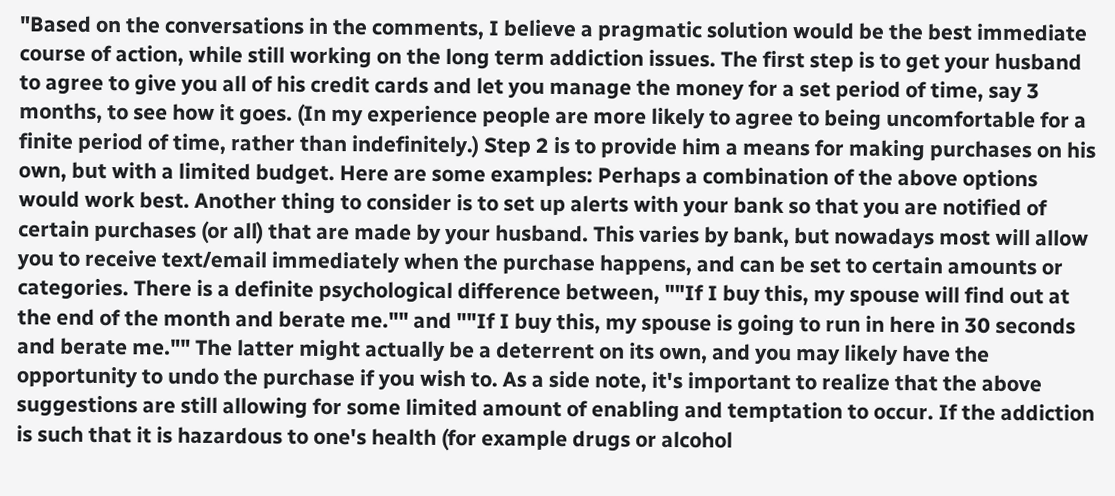"Based on the conversations in the comments, I believe a pragmatic solution would be the best immediate course of action, while still working on the long term addiction issues. The first step is to get your husband to agree to give you all of his credit cards and let you manage the money for a set period of time, say 3 months, to see how it goes. (In my experience people are more likely to agree to being uncomfortable for a finite period of time, rather than indefinitely.) Step 2 is to provide him a means for making purchases on his own, but with a limited budget. Here are some examples: Perhaps a combination of the above options would work best. Another thing to consider is to set up alerts with your bank so that you are notified of certain purchases (or all) that are made by your husband. This varies by bank, but nowadays most will allow you to receive text/email immediately when the purchase happens, and can be set to certain amounts or categories. There is a definite psychological difference between, ""If I buy this, my spouse will find out at the end of the month and berate me."" and ""If I buy this, my spouse is going to run in here in 30 seconds and berate me."" The latter might actually be a deterrent on its own, and you may likely have the opportunity to undo the purchase if you wish to. As a side note, it's important to realize that the above suggestions are still allowing for some limited amount of enabling and temptation to occur. If the addiction is such that it is hazardous to one's health (for example drugs or alcohol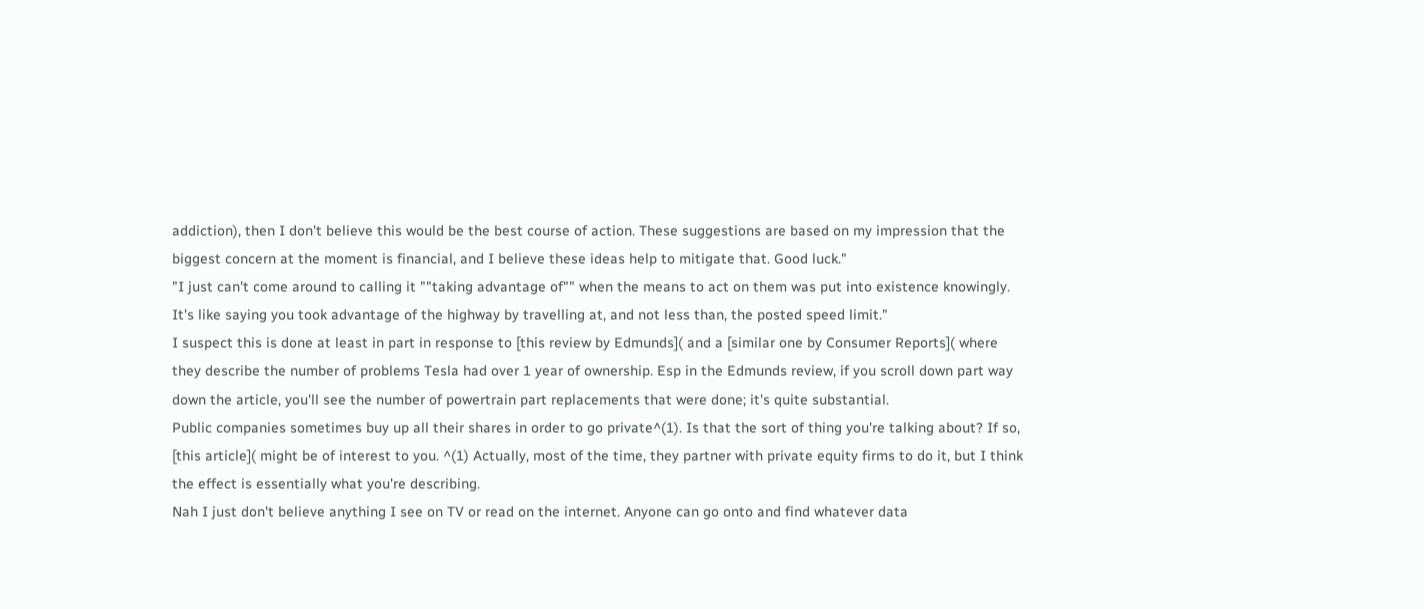addiction), then I don't believe this would be the best course of action. These suggestions are based on my impression that the biggest concern at the moment is financial, and I believe these ideas help to mitigate that. Good luck."
"I just can't come around to calling it ""taking advantage of"" when the means to act on them was put into existence knowingly. It's like saying you took advantage of the highway by travelling at, and not less than, the posted speed limit."
I suspect this is done at least in part in response to [this review by Edmunds]( and a [similar one by Consumer Reports]( where they describe the number of problems Tesla had over 1 year of ownership. Esp in the Edmunds review, if you scroll down part way down the article, you'll see the number of powertrain part replacements that were done; it's quite substantial.
Public companies sometimes buy up all their shares in order to go private^(1). Is that the sort of thing you're talking about? If so, [this article]( might be of interest to you. ^(1) Actually, most of the time, they partner with private equity firms to do it, but I think the effect is essentially what you're describing.
Nah I just don't believe anything I see on TV or read on the internet. Anyone can go onto and find whatever data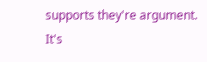supports they're argument. It's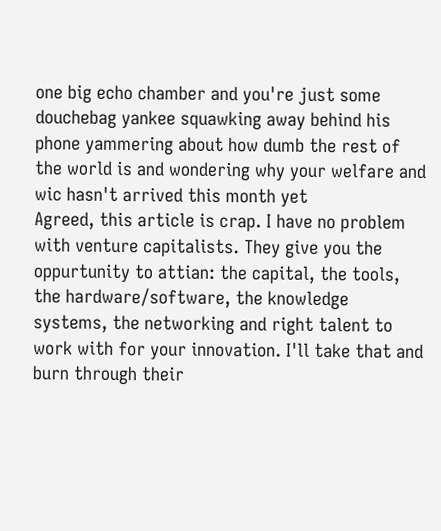one big echo chamber and you're just some douchebag yankee squawking away behind his phone yammering about how dumb the rest of the world is and wondering why your welfare and wic hasn't arrived this month yet
Agreed, this article is crap. I have no problem with venture capitalists. They give you the oppurtunity to attian: the capital, the tools, the hardware/software, the knowledge systems, the networking and right talent to work with for your innovation. I'll take that and burn through their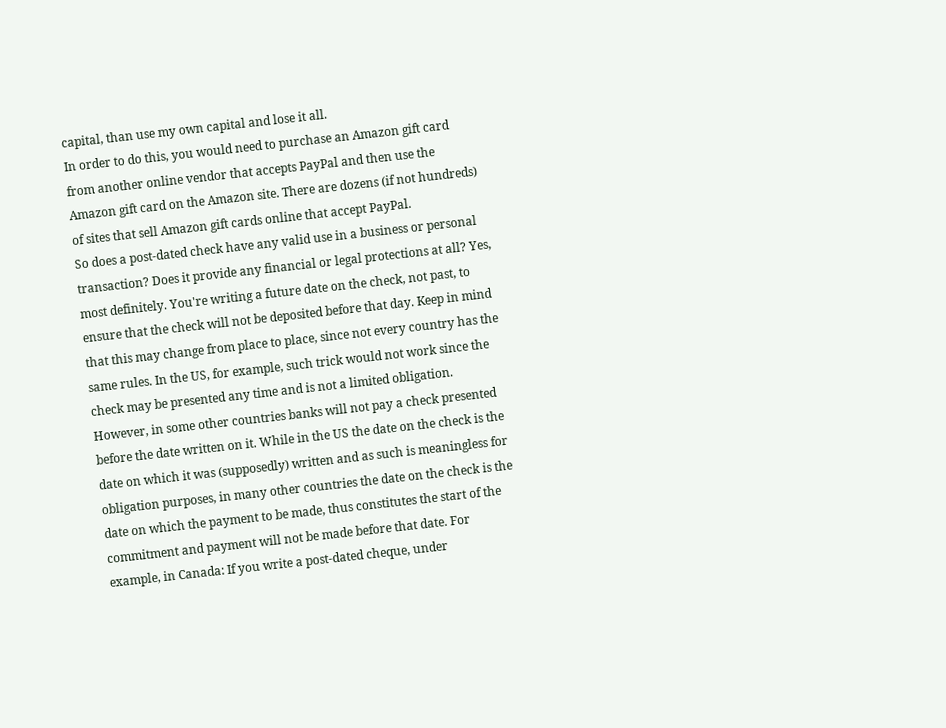capital, than use my own capital and lose it all.
In order to do this, you would need to purchase an Amazon gift card from another online vendor that accepts PayPal and then use the Amazon gift card on the Amazon site. There are dozens (if not hundreds) of sites that sell Amazon gift cards online that accept PayPal.
So does a post-dated check have any valid use in a business or personal transaction? Does it provide any financial or legal protections at all? Yes, most definitely. You're writing a future date on the check, not past, to ensure that the check will not be deposited before that day. Keep in mind that this may change from place to place, since not every country has the same rules. In the US, for example, such trick would not work since the check may be presented any time and is not a limited obligation. However, in some other countries banks will not pay a check presented before the date written on it. While in the US the date on the check is the date on which it was (supposedly) written and as such is meaningless for obligation purposes, in many other countries the date on the check is the date on which the payment to be made, thus constitutes the start of the commitment and payment will not be made before that date. For example, in Canada: If you write a post-dated cheque, under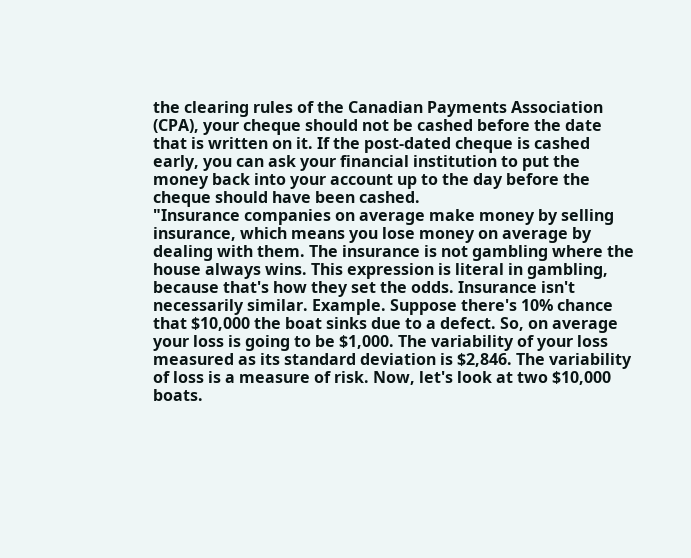the clearing rules of the Canadian Payments Association (CPA), your cheque should not be cashed before the date that is written on it. If the post-dated cheque is cashed early, you can ask your financial institution to put the money back into your account up to the day before the cheque should have been cashed.
"Insurance companies on average make money by selling insurance, which means you lose money on average by dealing with them. The insurance is not gambling where the house always wins. This expression is literal in gambling, because that's how they set the odds. Insurance isn't necessarily similar. Example. Suppose there's 10% chance that $10,000 the boat sinks due to a defect. So, on average your loss is going to be $1,000. The variability of your loss measured as its standard deviation is $2,846. The variability of loss is a measure of risk. Now, let's look at two $10,000 boats.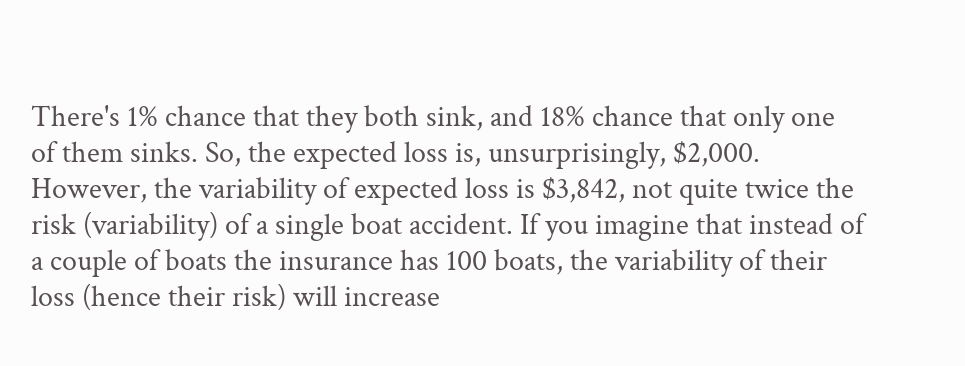There's 1% chance that they both sink, and 18% chance that only one of them sinks. So, the expected loss is, unsurprisingly, $2,000. However, the variability of expected loss is $3,842, not quite twice the risk (variability) of a single boat accident. If you imagine that instead of a couple of boats the insurance has 100 boats, the variability of their loss (hence their risk) will increase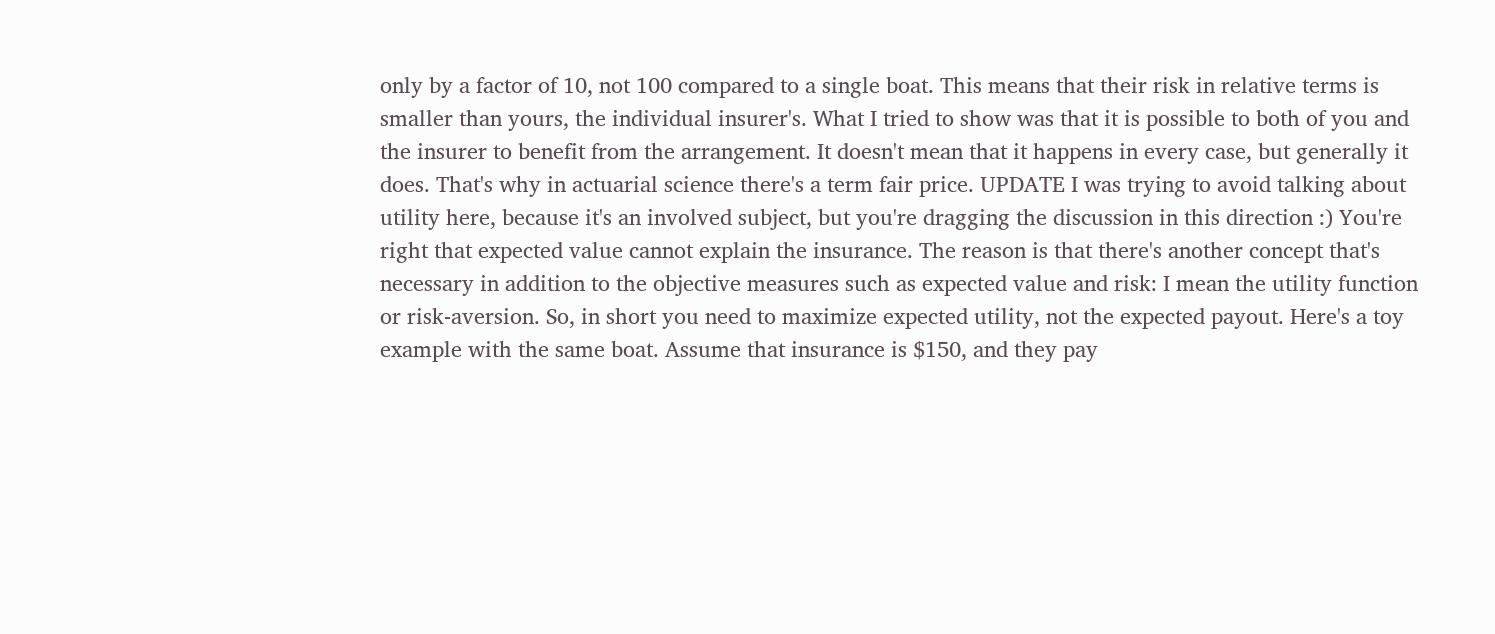only by a factor of 10, not 100 compared to a single boat. This means that their risk in relative terms is smaller than yours, the individual insurer's. What I tried to show was that it is possible to both of you and the insurer to benefit from the arrangement. It doesn't mean that it happens in every case, but generally it does. That's why in actuarial science there's a term fair price. UPDATE I was trying to avoid talking about utility here, because it's an involved subject, but you're dragging the discussion in this direction :) You're right that expected value cannot explain the insurance. The reason is that there's another concept that's necessary in addition to the objective measures such as expected value and risk: I mean the utility function or risk-aversion. So, in short you need to maximize expected utility, not the expected payout. Here's a toy example with the same boat. Assume that insurance is $150, and they pay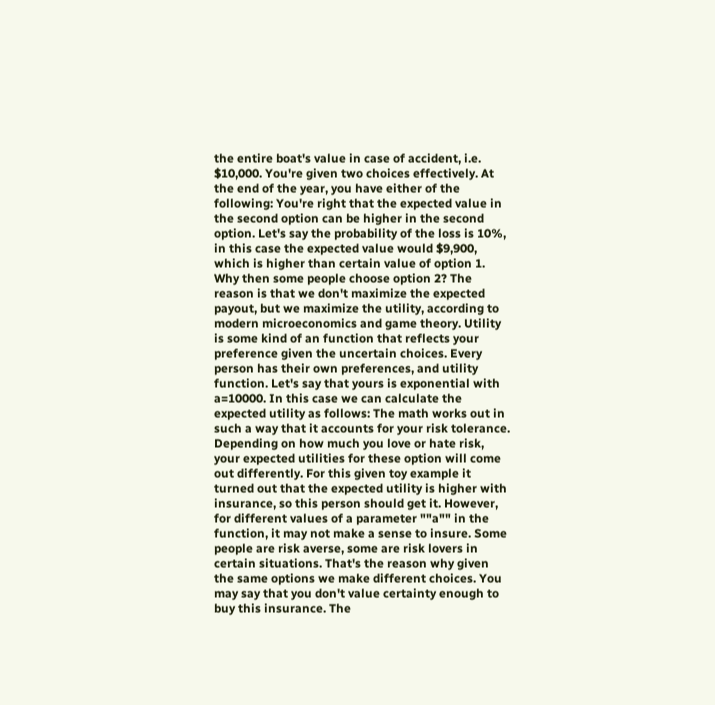the entire boat's value in case of accident, i.e. $10,000. You're given two choices effectively. At the end of the year, you have either of the following: You're right that the expected value in the second option can be higher in the second option. Let's say the probability of the loss is 10%, in this case the expected value would $9,900, which is higher than certain value of option 1. Why then some people choose option 2? The reason is that we don't maximize the expected payout, but we maximize the utility, according to modern microeconomics and game theory. Utility is some kind of an function that reflects your preference given the uncertain choices. Every person has their own preferences, and utility function. Let's say that yours is exponential with a=10000. In this case we can calculate the expected utility as follows: The math works out in such a way that it accounts for your risk tolerance. Depending on how much you love or hate risk, your expected utilities for these option will come out differently. For this given toy example it turned out that the expected utility is higher with insurance, so this person should get it. However, for different values of a parameter ""a"" in the function, it may not make a sense to insure. Some people are risk averse, some are risk lovers in certain situations. That's the reason why given the same options we make different choices. You may say that you don't value certainty enough to buy this insurance. The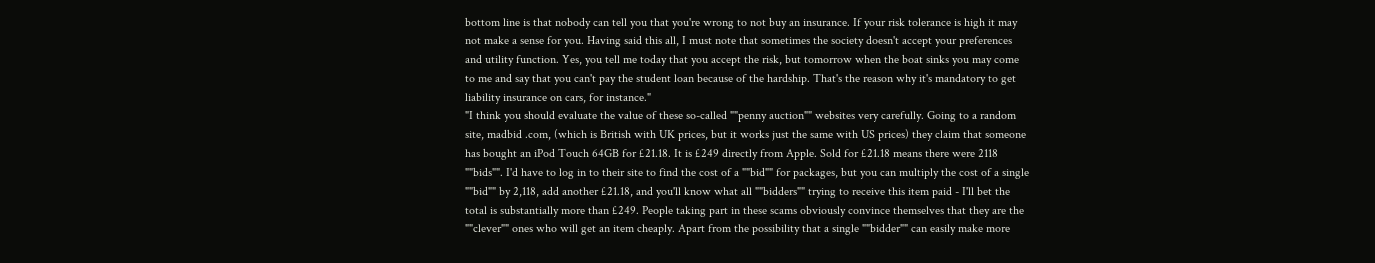bottom line is that nobody can tell you that you're wrong to not buy an insurance. If your risk tolerance is high it may not make a sense for you. Having said this all, I must note that sometimes the society doesn't accept your preferences and utility function. Yes, you tell me today that you accept the risk, but tomorrow when the boat sinks you may come to me and say that you can't pay the student loan because of the hardship. That's the reason why it's mandatory to get liability insurance on cars, for instance."
"I think you should evaluate the value of these so-called ""penny auction"" websites very carefully. Going to a random site, madbid .com, (which is British with UK prices, but it works just the same with US prices) they claim that someone has bought an iPod Touch 64GB for £21.18. It is £249 directly from Apple. Sold for £21.18 means there were 2118 ""bids"". I'd have to log in to their site to find the cost of a ""bid"" for packages, but you can multiply the cost of a single ""bid"" by 2,118, add another £21.18, and you'll know what all ""bidders"" trying to receive this item paid - I'll bet the total is substantially more than £249. People taking part in these scams obviously convince themselves that they are the ""clever"" ones who will get an item cheaply. Apart from the possibility that a single ""bidder"" can easily make more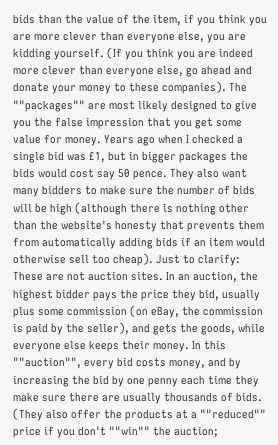bids than the value of the item, if you think you are more clever than everyone else, you are kidding yourself. (If you think you are indeed more clever than everyone else, go ahead and donate your money to these companies). The ""packages"" are most likely designed to give you the false impression that you get some value for money. Years ago when I checked a single bid was £1, but in bigger packages the bids would cost say 50 pence. They also want many bidders to make sure the number of bids will be high (although there is nothing other than the website's honesty that prevents them from automatically adding bids if an item would otherwise sell too cheap). Just to clarify: These are not auction sites. In an auction, the highest bidder pays the price they bid, usually plus some commission (on eBay, the commission is paid by the seller), and gets the goods, while everyone else keeps their money. In this ""auction"", every bid costs money, and by increasing the bid by one penny each time they make sure there are usually thousands of bids. (They also offer the products at a ""reduced"" price if you don't ""win"" the auction;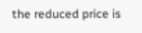the reduced price is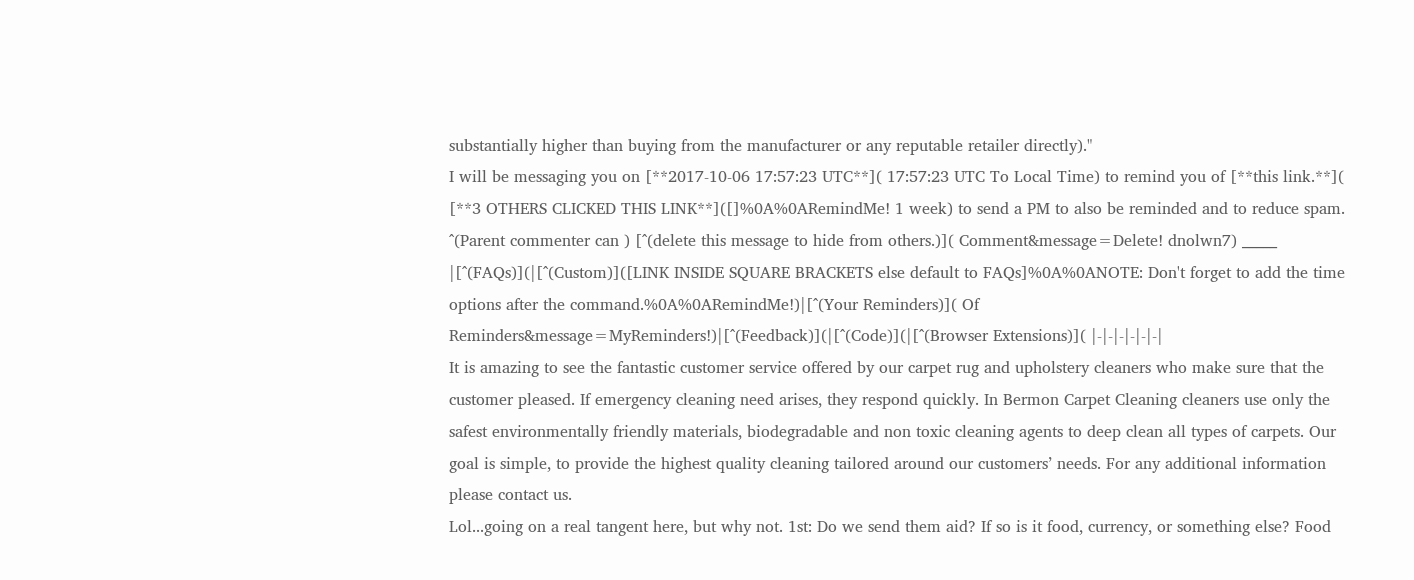substantially higher than buying from the manufacturer or any reputable retailer directly)."
I will be messaging you on [**2017-10-06 17:57:23 UTC**]( 17:57:23 UTC To Local Time) to remind you of [**this link.**]( [**3 OTHERS CLICKED THIS LINK**]([]%0A%0ARemindMe! 1 week) to send a PM to also be reminded and to reduce spam. ^(Parent commenter can ) [^(delete this message to hide from others.)]( Comment&message=Delete! dnolwn7) _____ |[^(FAQs)](|[^(Custom)]([LINK INSIDE SQUARE BRACKETS else default to FAQs]%0A%0ANOTE: Don't forget to add the time options after the command.%0A%0ARemindMe!)|[^(Your Reminders)]( Of Reminders&message=MyReminders!)|[^(Feedback)](|[^(Code)](|[^(Browser Extensions)]( |-|-|-|-|-|-|
It is amazing to see the fantastic customer service offered by our carpet rug and upholstery cleaners who make sure that the customer pleased. If emergency cleaning need arises, they respond quickly. In Bermon Carpet Cleaning cleaners use only the safest environmentally friendly materials, biodegradable and non toxic cleaning agents to deep clean all types of carpets. Our goal is simple, to provide the highest quality cleaning tailored around our customers’ needs. For any additional information please contact us.
Lol...going on a real tangent here, but why not. 1st: Do we send them aid? If so is it food, currency, or something else? Food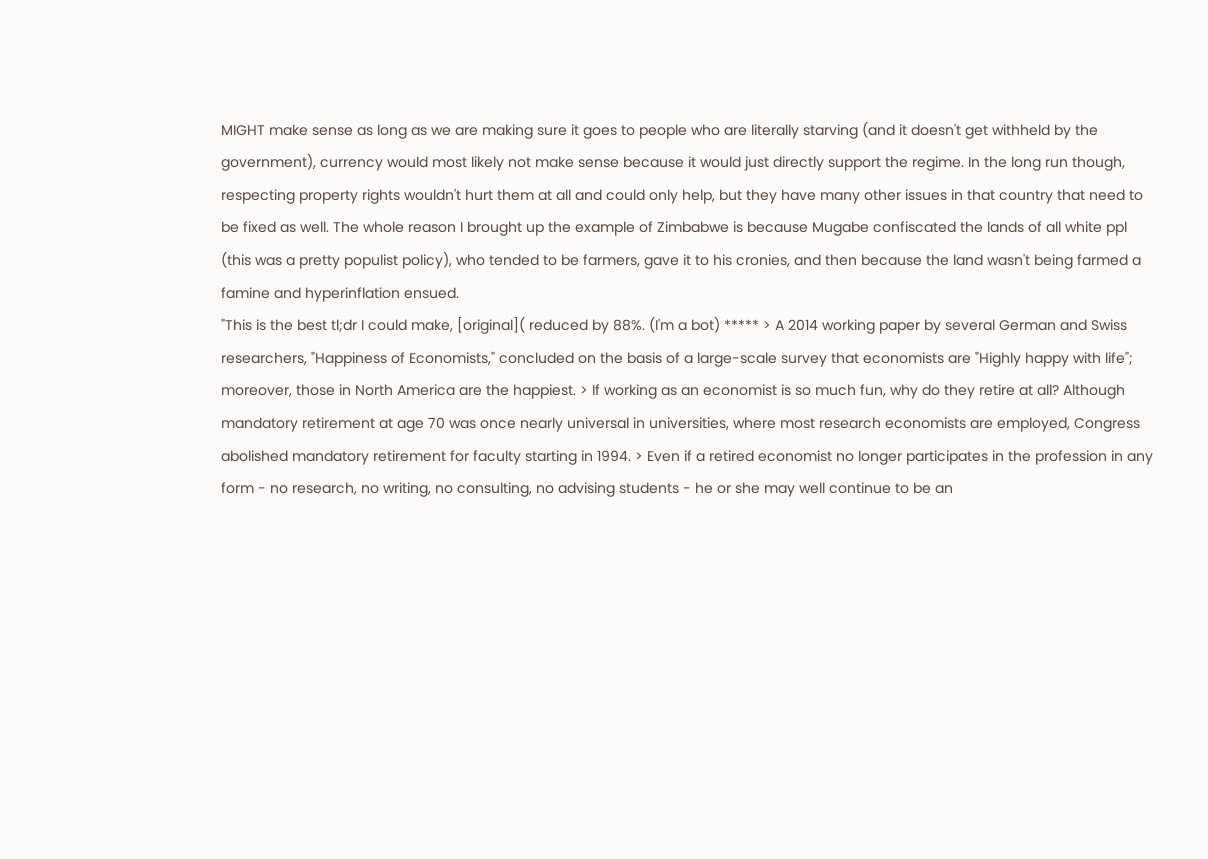MIGHT make sense as long as we are making sure it goes to people who are literally starving (and it doesn't get withheld by the government), currency would most likely not make sense because it would just directly support the regime. In the long run though, respecting property rights wouldn't hurt them at all and could only help, but they have many other issues in that country that need to be fixed as well. The whole reason I brought up the example of Zimbabwe is because Mugabe confiscated the lands of all white ppl (this was a pretty populist policy), who tended to be farmers, gave it to his cronies, and then because the land wasn't being farmed a famine and hyperinflation ensued.
"This is the best tl;dr I could make, [original]( reduced by 88%. (I'm a bot) ***** > A 2014 working paper by several German and Swiss researchers, "Happiness of Economists," concluded on the basis of a large-scale survey that economists are "Highly happy with life"; moreover, those in North America are the happiest. > If working as an economist is so much fun, why do they retire at all? Although mandatory retirement at age 70 was once nearly universal in universities, where most research economists are employed, Congress abolished mandatory retirement for faculty starting in 1994. > Even if a retired economist no longer participates in the profession in any form - no research, no writing, no consulting, no advising students - he or she may well continue to be an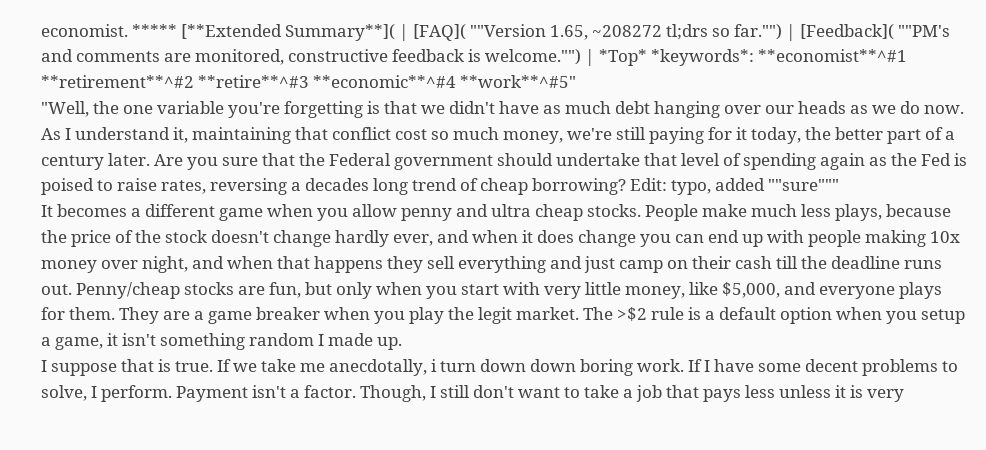economist. ***** [**Extended Summary**]( | [FAQ]( ""Version 1.65, ~208272 tl;drs so far."") | [Feedback]( ""PM's and comments are monitored, constructive feedback is welcome."") | *Top* *keywords*: **economist**^#1 **retirement**^#2 **retire**^#3 **economic**^#4 **work**^#5"
"Well, the one variable you're forgetting is that we didn't have as much debt hanging over our heads as we do now. As I understand it, maintaining that conflict cost so much money, we're still paying for it today, the better part of a century later. Are you sure that the Federal government should undertake that level of spending again as the Fed is poised to raise rates, reversing a decades long trend of cheap borrowing? Edit: typo, added ""sure"""
It becomes a different game when you allow penny and ultra cheap stocks. People make much less plays, because the price of the stock doesn't change hardly ever, and when it does change you can end up with people making 10x money over night, and when that happens they sell everything and just camp on their cash till the deadline runs out. Penny/cheap stocks are fun, but only when you start with very little money, like $5,000, and everyone plays for them. They are a game breaker when you play the legit market. The >$2 rule is a default option when you setup a game, it isn't something random I made up.
I suppose that is true. If we take me anecdotally, i turn down down boring work. If I have some decent problems to solve, I perform. Payment isn't a factor. Though, I still don't want to take a job that pays less unless it is very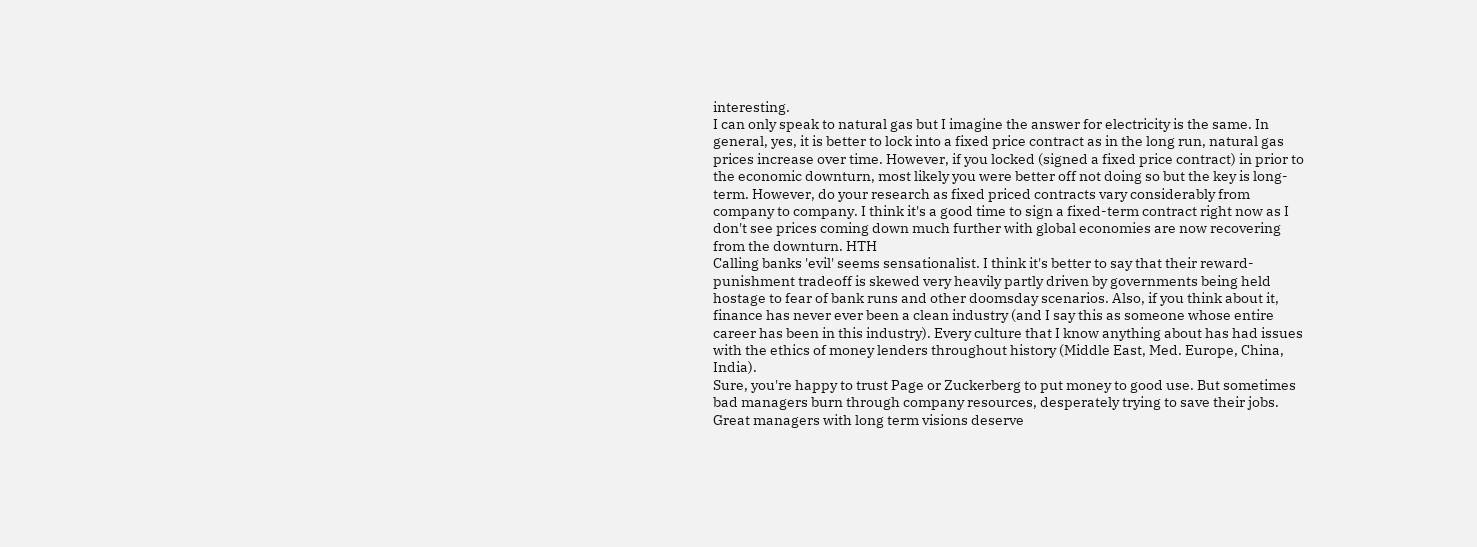interesting.
I can only speak to natural gas but I imagine the answer for electricity is the same. In general, yes, it is better to lock into a fixed price contract as in the long run, natural gas prices increase over time. However, if you locked (signed a fixed price contract) in prior to the economic downturn, most likely you were better off not doing so but the key is long-term. However, do your research as fixed priced contracts vary considerably from company to company. I think it's a good time to sign a fixed-term contract right now as I don't see prices coming down much further with global economies are now recovering from the downturn. HTH
Calling banks 'evil' seems sensationalist. I think it's better to say that their reward-punishment tradeoff is skewed very heavily partly driven by governments being held hostage to fear of bank runs and other doomsday scenarios. Also, if you think about it, finance has never ever been a clean industry (and I say this as someone whose entire career has been in this industry). Every culture that I know anything about has had issues with the ethics of money lenders throughout history (Middle East, Med. Europe, China, India).
Sure, you're happy to trust Page or Zuckerberg to put money to good use. But sometimes bad managers burn through company resources, desperately trying to save their jobs. Great managers with long term visions deserve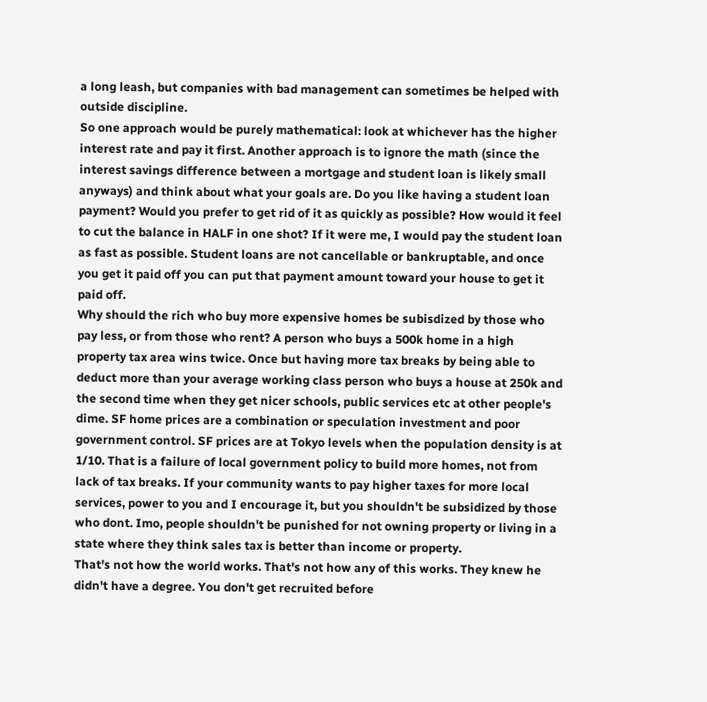a long leash, but companies with bad management can sometimes be helped with outside discipline.
So one approach would be purely mathematical: look at whichever has the higher interest rate and pay it first. Another approach is to ignore the math (since the interest savings difference between a mortgage and student loan is likely small anyways) and think about what your goals are. Do you like having a student loan payment? Would you prefer to get rid of it as quickly as possible? How would it feel to cut the balance in HALF in one shot? If it were me, I would pay the student loan as fast as possible. Student loans are not cancellable or bankruptable, and once you get it paid off you can put that payment amount toward your house to get it paid off.
Why should the rich who buy more expensive homes be subisdized by those who pay less, or from those who rent? A person who buys a 500k home in a high property tax area wins twice. Once but having more tax breaks by being able to deduct more than your average working class person who buys a house at 250k and the second time when they get nicer schools, public services etc at other people's dime. SF home prices are a combination or speculation investment and poor government control. SF prices are at Tokyo levels when the population density is at 1/10. That is a failure of local government policy to build more homes, not from lack of tax breaks. If your community wants to pay higher taxes for more local services, power to you and I encourage it, but you shouldn't be subsidized by those who dont. Imo, people shouldn't be punished for not owning property or living in a state where they think sales tax is better than income or property.
That's not how the world works. That's not how any of this works. They knew he didn't have a degree. You don't get recruited before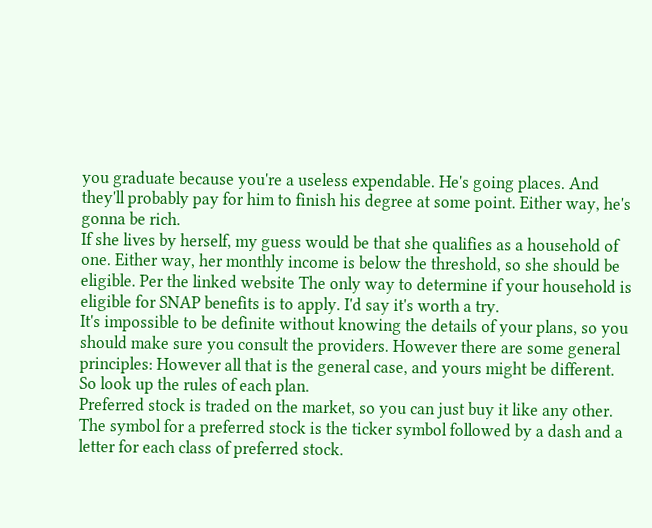you graduate because you're a useless expendable. He's going places. And they'll probably pay for him to finish his degree at some point. Either way, he's gonna be rich.
If she lives by herself, my guess would be that she qualifies as a household of one. Either way, her monthly income is below the threshold, so she should be eligible. Per the linked website The only way to determine if your household is eligible for SNAP benefits is to apply. I'd say it's worth a try.
It's impossible to be definite without knowing the details of your plans, so you should make sure you consult the providers. However there are some general principles: However all that is the general case, and yours might be different. So look up the rules of each plan.
Preferred stock is traded on the market, so you can just buy it like any other. The symbol for a preferred stock is the ticker symbol followed by a dash and a letter for each class of preferred stock.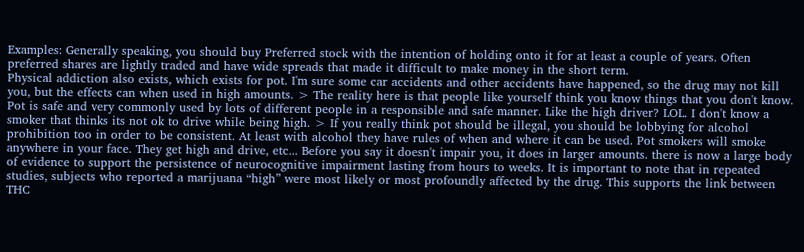Examples: Generally speaking, you should buy Preferred stock with the intention of holding onto it for at least a couple of years. Often preferred shares are lightly traded and have wide spreads that made it difficult to make money in the short term.
Physical addiction also exists, which exists for pot. I'm sure some car accidents and other accidents have happened, so the drug may not kill you, but the effects can when used in high amounts. > The reality here is that people like yourself think you know things that you don't know. Pot is safe and very commonly used by lots of different people in a responsible and safe manner. Like the high driver? LOL. I don't know a smoker that thinks its not ok to drive while being high. > If you really think pot should be illegal, you should be lobbying for alcohol prohibition too in order to be consistent. At least with alcohol they have rules of when and where it can be used. Pot smokers will smoke anywhere in your face. They get high and drive, etc... Before you say it doesn't impair you, it does in larger amounts. there is now a large body of evidence to support the persistence of neurocognitive impairment lasting from hours to weeks. It is important to note that in repeated studies, subjects who reported a marijuana “high” were most likely or most profoundly affected by the drug. This supports the link between THC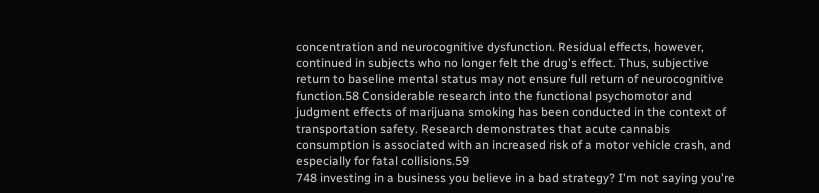concentration and neurocognitive dysfunction. Residual effects, however, continued in subjects who no longer felt the drug's effect. Thus, subjective return to baseline mental status may not ensure full return of neurocognitive function.58 Considerable research into the functional psychomotor and judgment effects of marijuana smoking has been conducted in the context of transportation safety. Research demonstrates that acute cannabis consumption is associated with an increased risk of a motor vehicle crash, and especially for fatal collisions.59
748 investing in a business you believe in a bad strategy? I'm not saying you're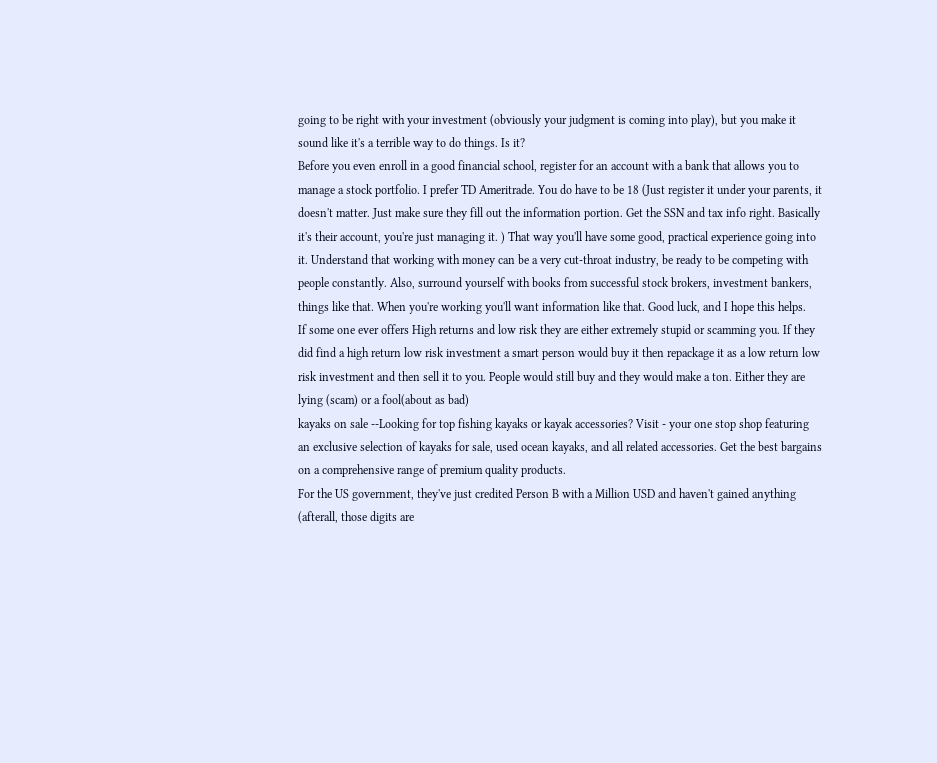going to be right with your investment (obviously your judgment is coming into play), but you make it sound like it's a terrible way to do things. Is it?
Before you even enroll in a good financial school, register for an account with a bank that allows you to manage a stock portfolio. I prefer TD Ameritrade. You do have to be 18 (Just register it under your parents, it doesn't matter. Just make sure they fill out the information portion. Get the SSN and tax info right. Basically it's their account, you're just managing it. ) That way you'll have some good, practical experience going into it. Understand that working with money can be a very cut-throat industry, be ready to be competing with people constantly. Also, surround yourself with books from successful stock brokers, investment bankers, things like that. When you're working you'll want information like that. Good luck, and I hope this helps.
If some one ever offers High returns and low risk they are either extremely stupid or scamming you. If they did find a high return low risk investment a smart person would buy it then repackage it as a low return low risk investment and then sell it to you. People would still buy and they would make a ton. Either they are lying (scam) or a fool(about as bad)
kayaks on sale --Looking for top fishing kayaks or kayak accessories? Visit - your one stop shop featuring an exclusive selection of kayaks for sale, used ocean kayaks, and all related accessories. Get the best bargains on a comprehensive range of premium quality products.
For the US government, they've just credited Person B with a Million USD and haven't gained anything (afterall, those digits are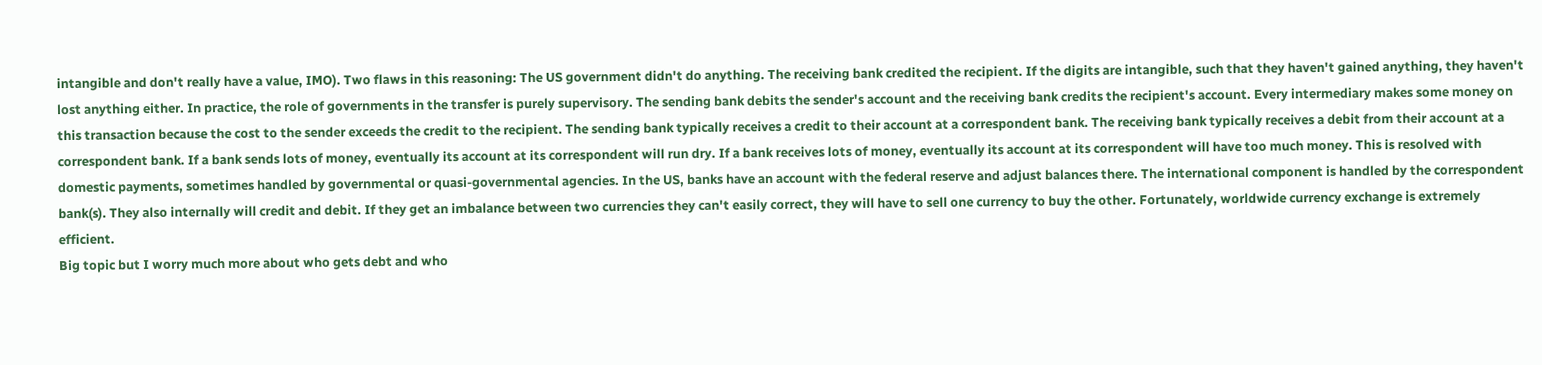intangible and don't really have a value, IMO). Two flaws in this reasoning: The US government didn't do anything. The receiving bank credited the recipient. If the digits are intangible, such that they haven't gained anything, they haven't lost anything either. In practice, the role of governments in the transfer is purely supervisory. The sending bank debits the sender's account and the receiving bank credits the recipient's account. Every intermediary makes some money on this transaction because the cost to the sender exceeds the credit to the recipient. The sending bank typically receives a credit to their account at a correspondent bank. The receiving bank typically receives a debit from their account at a correspondent bank. If a bank sends lots of money, eventually its account at its correspondent will run dry. If a bank receives lots of money, eventually its account at its correspondent will have too much money. This is resolved with domestic payments, sometimes handled by governmental or quasi-governmental agencies. In the US, banks have an account with the federal reserve and adjust balances there. The international component is handled by the correspondent bank(s). They also internally will credit and debit. If they get an imbalance between two currencies they can't easily correct, they will have to sell one currency to buy the other. Fortunately, worldwide currency exchange is extremely efficient.
Big topic but I worry much more about who gets debt and who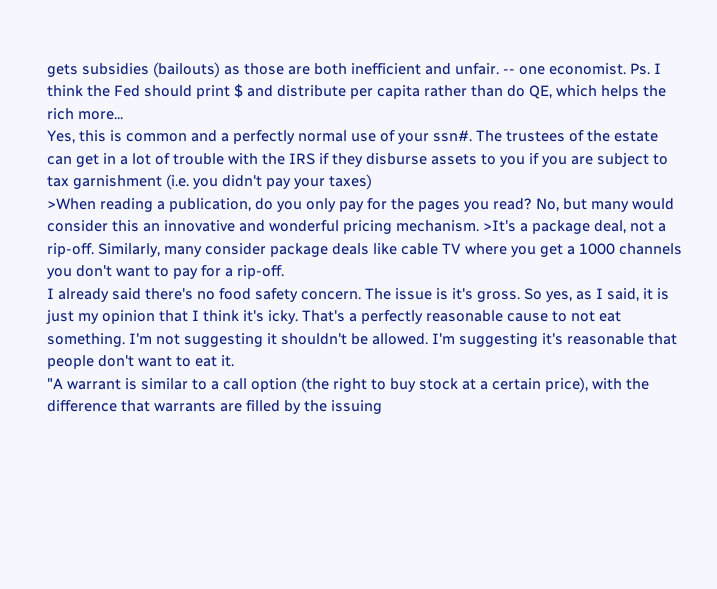gets subsidies (bailouts) as those are both inefficient and unfair. -- one economist. Ps. I think the Fed should print $ and distribute per capita rather than do QE, which helps the rich more...
Yes, this is common and a perfectly normal use of your ssn#. The trustees of the estate can get in a lot of trouble with the IRS if they disburse assets to you if you are subject to tax garnishment (i.e. you didn't pay your taxes)
>When reading a publication, do you only pay for the pages you read? No, but many would consider this an innovative and wonderful pricing mechanism. >It's a package deal, not a rip-off. Similarly, many consider package deals like cable TV where you get a 1000 channels you don't want to pay for a rip-off.
I already said there's no food safety concern. The issue is it's gross. So yes, as I said, it is just my opinion that I think it's icky. That's a perfectly reasonable cause to not eat something. I'm not suggesting it shouldn't be allowed. I'm suggesting it's reasonable that people don't want to eat it.
"A warrant is similar to a call option (the right to buy stock at a certain price), with the difference that warrants are filled by the issuing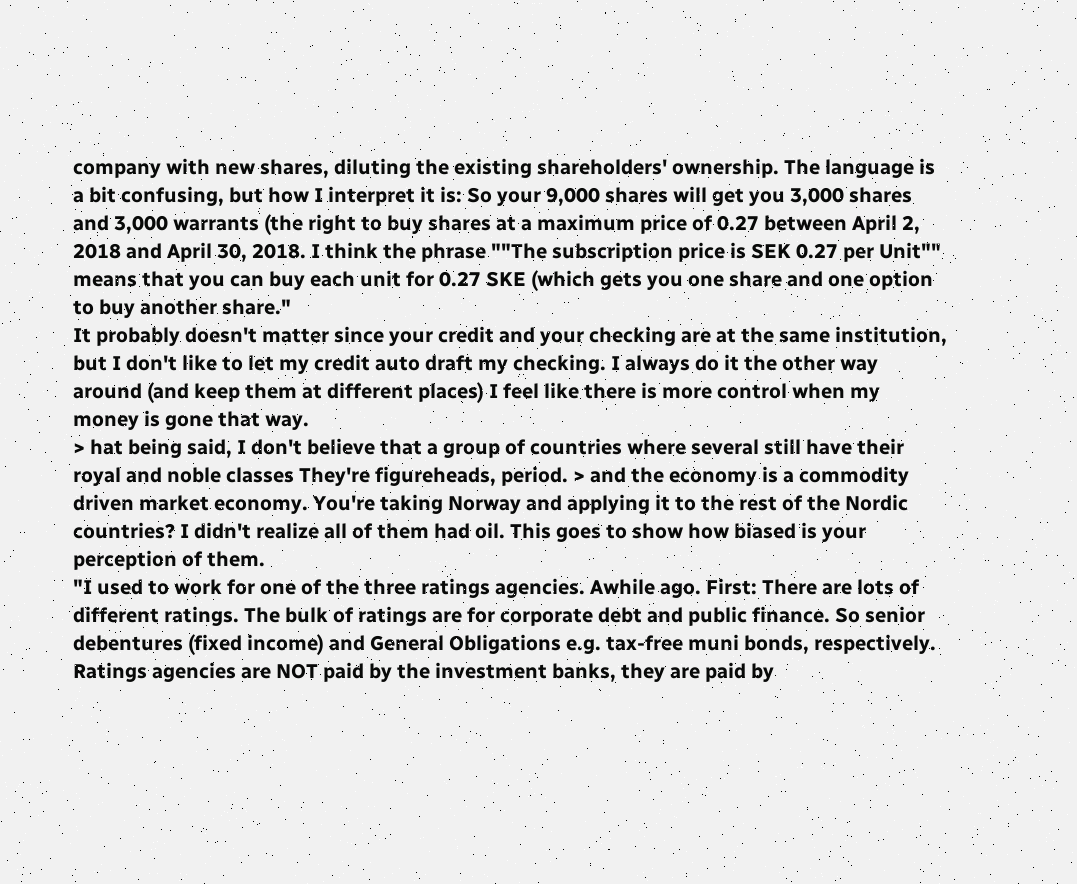company with new shares, diluting the existing shareholders' ownership. The language is a bit confusing, but how I interpret it is: So your 9,000 shares will get you 3,000 shares and 3,000 warrants (the right to buy shares at a maximum price of 0.27 between April 2, 2018 and April 30, 2018. I think the phrase ""The subscription price is SEK 0.27 per Unit"" means that you can buy each unit for 0.27 SKE (which gets you one share and one option to buy another share."
It probably doesn't matter since your credit and your checking are at the same institution, but I don't like to let my credit auto draft my checking. I always do it the other way around (and keep them at different places) I feel like there is more control when my money is gone that way.
> hat being said, I don't believe that a group of countries where several still have their royal and noble classes They're figureheads, period. > and the economy is a commodity driven market economy. You're taking Norway and applying it to the rest of the Nordic countries? I didn't realize all of them had oil. This goes to show how biased is your perception of them.
"I used to work for one of the three ratings agencies. Awhile ago. First: There are lots of different ratings. The bulk of ratings are for corporate debt and public finance. So senior debentures (fixed income) and General Obligations e.g. tax-free muni bonds, respectively. Ratings agencies are NOT paid by the investment banks, they are paid by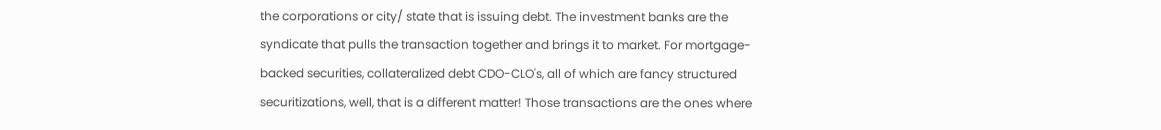the corporations or city/ state that is issuing debt. The investment banks are the syndicate that pulls the transaction together and brings it to market. For mortgage-backed securities, collateralized debt CDO-CLO's, all of which are fancy structured securitizations, well, that is a different matter! Those transactions are the ones where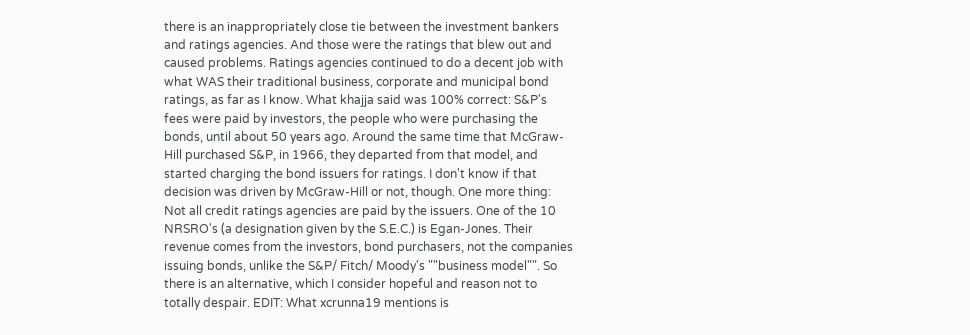there is an inappropriately close tie between the investment bankers and ratings agencies. And those were the ratings that blew out and caused problems. Ratings agencies continued to do a decent job with what WAS their traditional business, corporate and municipal bond ratings, as far as I know. What khajja said was 100% correct: S&P's fees were paid by investors, the people who were purchasing the bonds, until about 50 years ago. Around the same time that McGraw-Hill purchased S&P, in 1966, they departed from that model, and started charging the bond issuers for ratings. I don't know if that decision was driven by McGraw-Hill or not, though. One more thing: Not all credit ratings agencies are paid by the issuers. One of the 10 NRSRO's (a designation given by the S.E.C.) is Egan-Jones. Their revenue comes from the investors, bond purchasers, not the companies issuing bonds, unlike the S&P/ Fitch/ Moody's ""business model"". So there is an alternative, which I consider hopeful and reason not to totally despair. EDIT: What xcrunna19 mentions is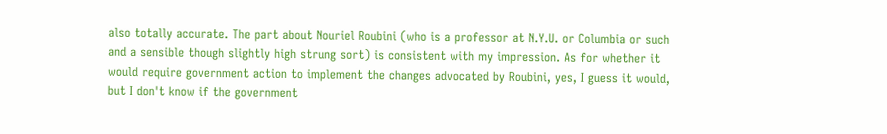also totally accurate. The part about Nouriel Roubini (who is a professor at N.Y.U. or Columbia or such and a sensible though slightly high strung sort) is consistent with my impression. As for whether it would require government action to implement the changes advocated by Roubini, yes, I guess it would, but I don't know if the government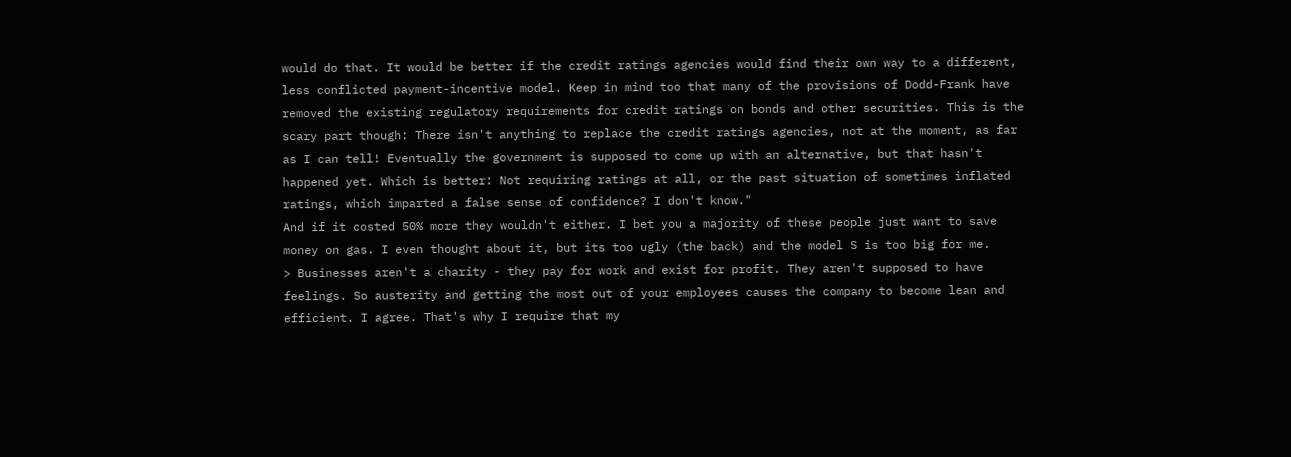would do that. It would be better if the credit ratings agencies would find their own way to a different, less conflicted payment-incentive model. Keep in mind too that many of the provisions of Dodd-Frank have removed the existing regulatory requirements for credit ratings on bonds and other securities. This is the scary part though: There isn't anything to replace the credit ratings agencies, not at the moment, as far as I can tell! Eventually the government is supposed to come up with an alternative, but that hasn't happened yet. Which is better: Not requiring ratings at all, or the past situation of sometimes inflated ratings, which imparted a false sense of confidence? I don't know."
And if it costed 50% more they wouldn't either. I bet you a majority of these people just want to save money on gas. I even thought about it, but its too ugly (the back) and the model S is too big for me.
> Businesses aren't a charity - they pay for work and exist for profit. They aren't supposed to have feelings. So austerity and getting the most out of your employees causes the company to become lean and efficient. I agree. That's why I require that my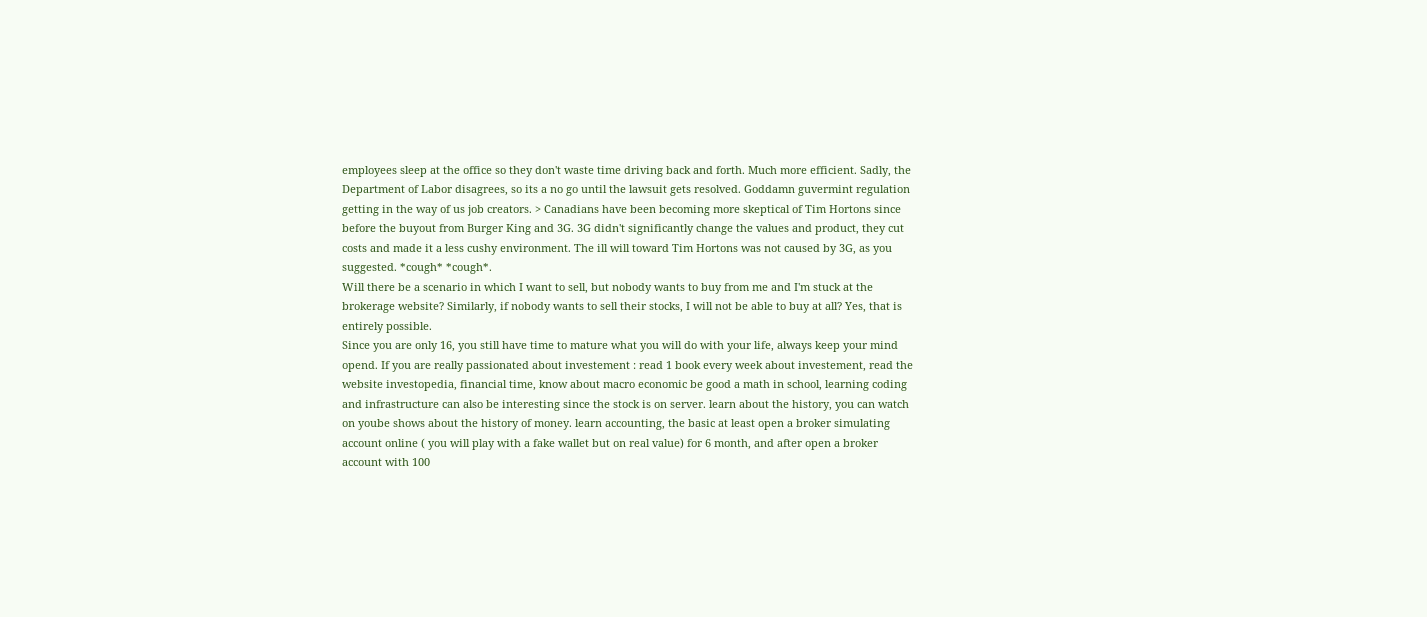employees sleep at the office so they don't waste time driving back and forth. Much more efficient. Sadly, the Department of Labor disagrees, so its a no go until the lawsuit gets resolved. Goddamn guvermint regulation getting in the way of us job creators. > Canadians have been becoming more skeptical of Tim Hortons since before the buyout from Burger King and 3G. 3G didn't significantly change the values and product, they cut costs and made it a less cushy environment. The ill will toward Tim Hortons was not caused by 3G, as you suggested. *cough* *cough*.
Will there be a scenario in which I want to sell, but nobody wants to buy from me and I'm stuck at the brokerage website? Similarly, if nobody wants to sell their stocks, I will not be able to buy at all? Yes, that is entirely possible.
Since you are only 16, you still have time to mature what you will do with your life, always keep your mind opend. If you are really passionated about investement : read 1 book every week about investement, read the website investopedia, financial time, know about macro economic be good a math in school, learning coding and infrastructure can also be interesting since the stock is on server. learn about the history, you can watch on yoube shows about the history of money. learn accounting, the basic at least open a broker simulating account online ( you will play with a fake wallet but on real value) for 6 month, and after open a broker account with 100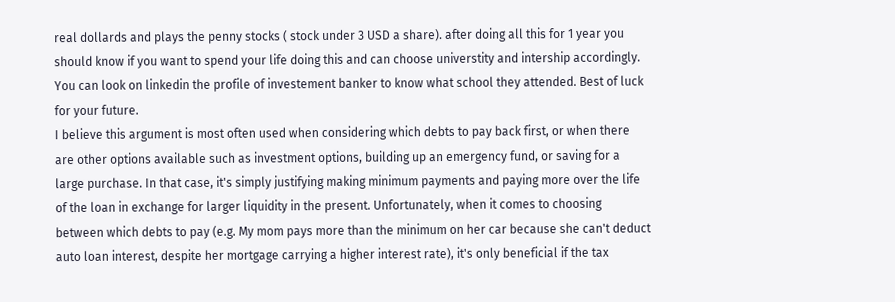real dollards and plays the penny stocks ( stock under 3 USD a share). after doing all this for 1 year you should know if you want to spend your life doing this and can choose universtity and intership accordingly. You can look on linkedin the profile of investement banker to know what school they attended. Best of luck for your future.
I believe this argument is most often used when considering which debts to pay back first, or when there are other options available such as investment options, building up an emergency fund, or saving for a large purchase. In that case, it's simply justifying making minimum payments and paying more over the life of the loan in exchange for larger liquidity in the present. Unfortunately, when it comes to choosing between which debts to pay (e.g. My mom pays more than the minimum on her car because she can't deduct auto loan interest, despite her mortgage carrying a higher interest rate), it's only beneficial if the tax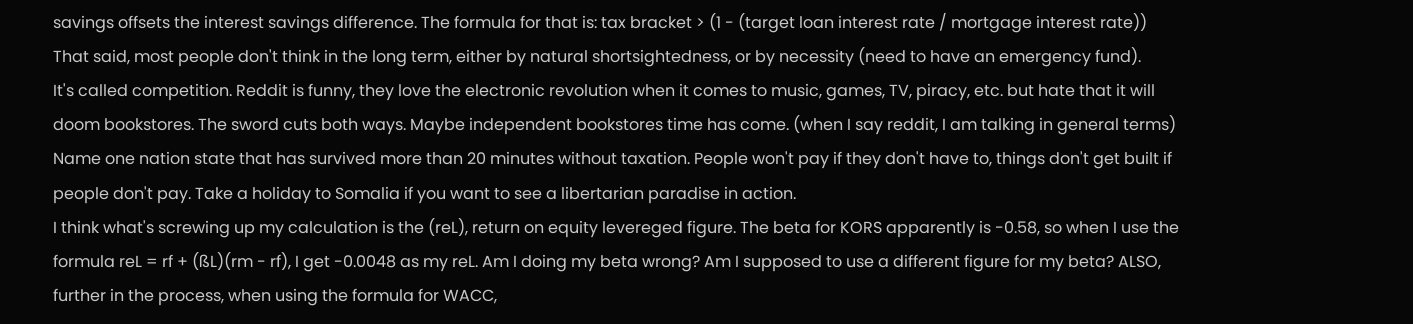savings offsets the interest savings difference. The formula for that is: tax bracket > (1 - (target loan interest rate / mortgage interest rate)) That said, most people don't think in the long term, either by natural shortsightedness, or by necessity (need to have an emergency fund).
It's called competition. Reddit is funny, they love the electronic revolution when it comes to music, games, TV, piracy, etc. but hate that it will doom bookstores. The sword cuts both ways. Maybe independent bookstores time has come. (when I say reddit, I am talking in general terms)
Name one nation state that has survived more than 20 minutes without taxation. People won't pay if they don't have to, things don't get built if people don't pay. Take a holiday to Somalia if you want to see a libertarian paradise in action.
I think what's screwing up my calculation is the (reL), return on equity levereged figure. The beta for KORS apparently is -0.58, so when I use the formula reL = rf + (ßL)(rm - rf), I get -0.0048 as my reL. Am I doing my beta wrong? Am I supposed to use a different figure for my beta? ALSO, further in the process, when using the formula for WACC,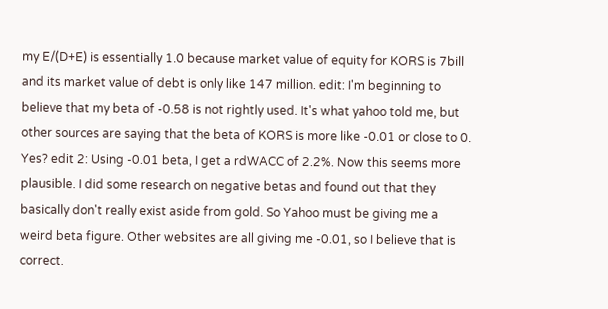my E/(D+E) is essentially 1.0 because market value of equity for KORS is 7bill and its market value of debt is only like 147 million. edit: I'm beginning to believe that my beta of -0.58 is not rightly used. It's what yahoo told me, but other sources are saying that the beta of KORS is more like -0.01 or close to 0. Yes? edit 2: Using -0.01 beta, I get a rdWACC of 2.2%. Now this seems more plausible. I did some research on negative betas and found out that they basically don't really exist aside from gold. So Yahoo must be giving me a weird beta figure. Other websites are all giving me -0.01, so I believe that is correct.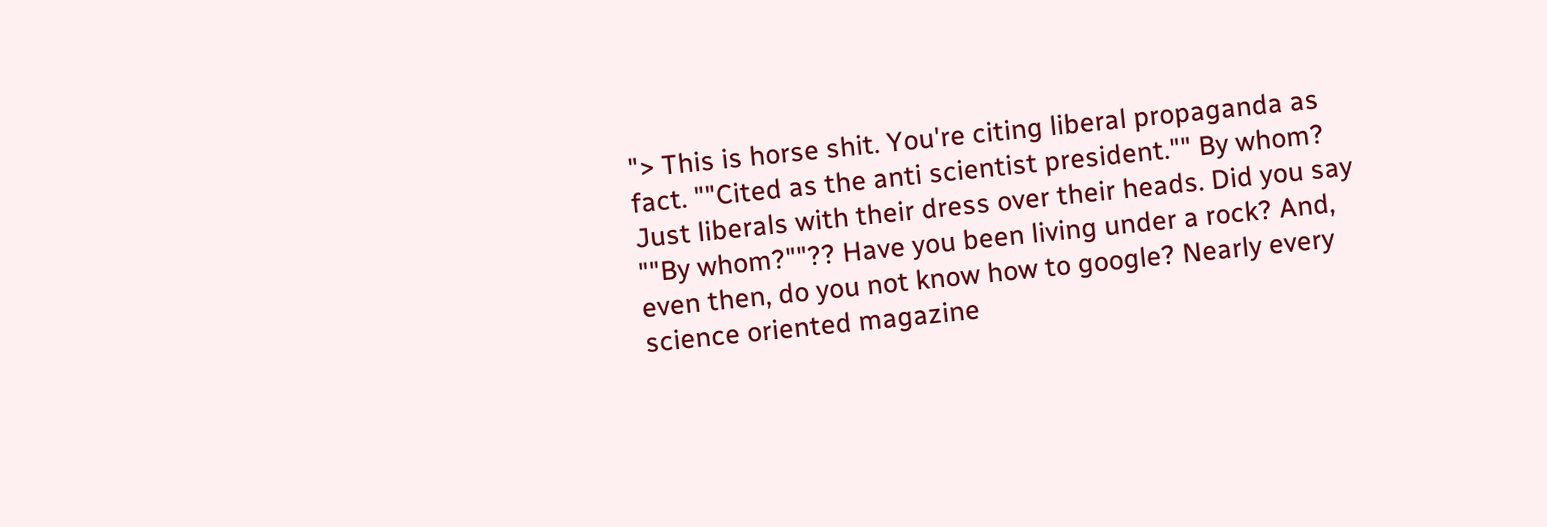"> This is horse shit. You're citing liberal propaganda as fact. ""Cited as the anti scientist president."" By whom? Just liberals with their dress over their heads. Did you say ""By whom?""?? Have you been living under a rock? And, even then, do you not know how to google? Nearly every science oriented magazine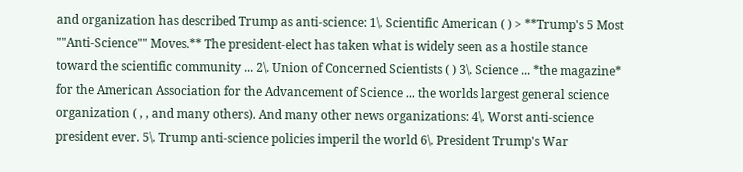and organization has described Trump as anti-science: 1\. Scientific American ( ) > **Trump's 5 Most ""Anti-Science"" Moves.** The president-elect has taken what is widely seen as a hostile stance toward the scientific community ... 2\. Union of Concerned Scientists ( ) 3\. Science ... *the magazine* for the American Association for the Advancement of Science ... the worlds largest general science organization ( , , and many others). And many other news organizations: 4\. Worst anti-science president ever. 5\. Trump anti-science policies imperil the world 6\. President Trump's War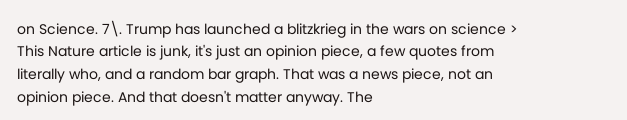on Science. 7\. Trump has launched a blitzkrieg in the wars on science > This Nature article is junk, it's just an opinion piece, a few quotes from literally who, and a random bar graph. That was a news piece, not an opinion piece. And that doesn't matter anyway. The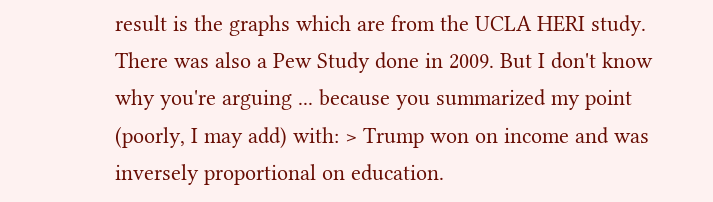result is the graphs which are from the UCLA HERI study. There was also a Pew Study done in 2009. But I don't know why you're arguing ... because you summarized my point (poorly, I may add) with: > Trump won on income and was inversely proportional on education.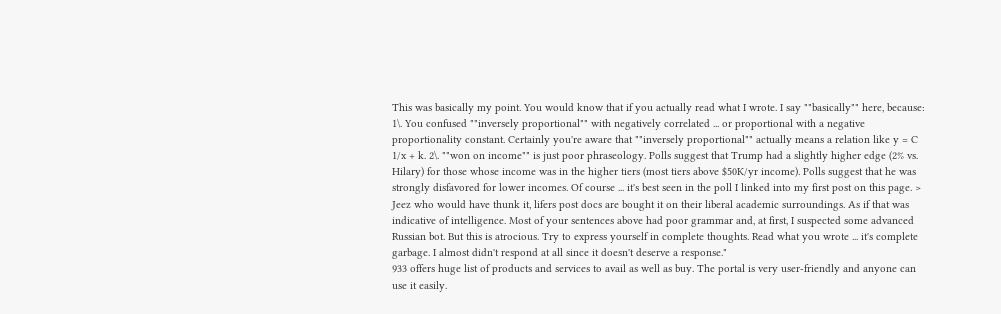This was basically my point. You would know that if you actually read what I wrote. I say ""basically"" here, because: 1\. You confused ""inversely proportional"" with negatively correlated ... or proportional with a negative proportionality constant. Certainly you're aware that ""inversely proportional"" actually means a relation like y = C 1/x + k. 2\. ""won on income"" is just poor phraseology. Polls suggest that Trump had a slightly higher edge (2% vs. Hilary) for those whose income was in the higher tiers (most tiers above $50K/yr income). Polls suggest that he was strongly disfavored for lower incomes. Of course ... it's best seen in the poll I linked into my first post on this page. > Jeez who would have thunk it, lifers post docs are bought it on their liberal academic surroundings. As if that was indicative of intelligence. Most of your sentences above had poor grammar and, at first, I suspected some advanced Russian bot. But this is atrocious. Try to express yourself in complete thoughts. Read what you wrote ... it's complete garbage. I almost didn't respond at all since it doesn't deserve a response."
933 offers huge list of products and services to avail as well as buy. The portal is very user-friendly and anyone can use it easily.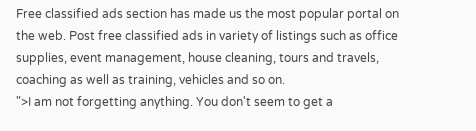Free classified ads section has made us the most popular portal on the web. Post free classified ads in variety of listings such as office supplies, event management, house cleaning, tours and travels, coaching as well as training, vehicles and so on.
">I am not forgetting anything. You don't seem to get a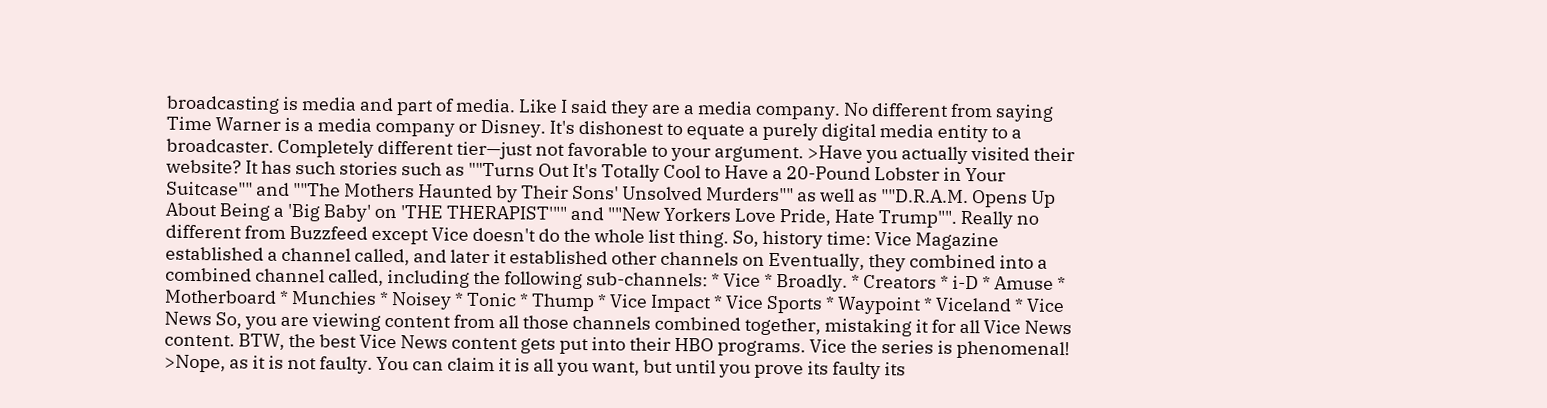broadcasting is media and part of media. Like I said they are a media company. No different from saying Time Warner is a media company or Disney. It's dishonest to equate a purely digital media entity to a broadcaster. Completely different tier—just not favorable to your argument. >Have you actually visited their website? It has such stories such as ""Turns Out It's Totally Cool to Have a 20-Pound Lobster in Your Suitcase"" and ""The Mothers Haunted by Their Sons' Unsolved Murders"" as well as ""D.R.A.M. Opens Up About Being a 'Big Baby' on 'THE THERAPIST'"" and ""New Yorkers Love Pride, Hate Trump"". Really no different from Buzzfeed except Vice doesn't do the whole list thing. So, history time: Vice Magazine established a channel called, and later it established other channels on Eventually, they combined into a combined channel called, including the following sub-channels: * Vice * Broadly. * Creators * i-D * Amuse * Motherboard * Munchies * Noisey * Tonic * Thump * Vice Impact * Vice Sports * Waypoint * Viceland * Vice News So, you are viewing content from all those channels combined together, mistaking it for all Vice News content. BTW, the best Vice News content gets put into their HBO programs. Vice the series is phenomenal! >Nope, as it is not faulty. You can claim it is all you want, but until you prove its faulty its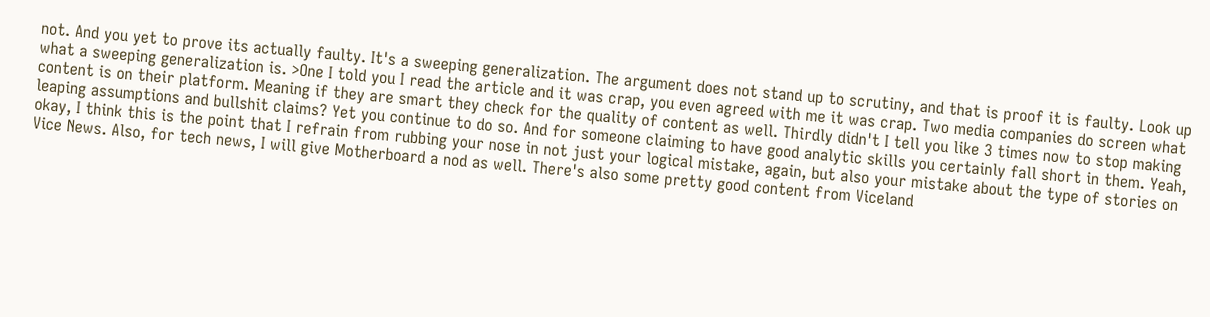not. And you yet to prove its actually faulty. It's a sweeping generalization. The argument does not stand up to scrutiny, and that is proof it is faulty. Look up what a sweeping generalization is. >One I told you I read the article and it was crap, you even agreed with me it was crap. Two media companies do screen what content is on their platform. Meaning if they are smart they check for the quality of content as well. Thirdly didn't I tell you like 3 times now to stop making leaping assumptions and bullshit claims? Yet you continue to do so. And for someone claiming to have good analytic skills you certainly fall short in them. Yeah, okay, I think this is the point that I refrain from rubbing your nose in not just your logical mistake, again, but also your mistake about the type of stories on Vice News. Also, for tech news, I will give Motherboard a nod as well. There's also some pretty good content from Viceland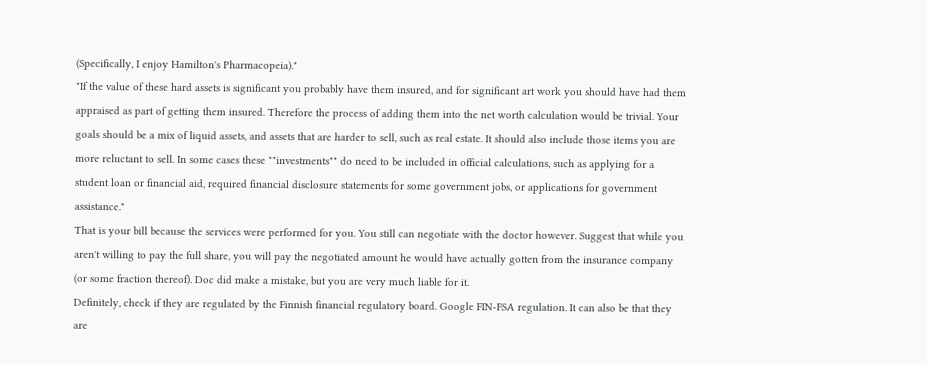(Specifically, I enjoy Hamilton's Pharmacopeia)."
"If the value of these hard assets is significant you probably have them insured, and for significant art work you should have had them appraised as part of getting them insured. Therefore the process of adding them into the net worth calculation would be trivial. Your goals should be a mix of liquid assets, and assets that are harder to sell, such as real estate. It should also include those items you are more reluctant to sell. In some cases these ""investments"" do need to be included in official calculations, such as applying for a student loan or financial aid, required financial disclosure statements for some government jobs, or applications for government assistance."
That is your bill because the services were performed for you. You still can negotiate with the doctor however. Suggest that while you aren't willing to pay the full share, you will pay the negotiated amount he would have actually gotten from the insurance company (or some fraction thereof). Doc did make a mistake, but you are very much liable for it.
Definitely, check if they are regulated by the Finnish financial regulatory board. Google FIN-FSA regulation. It can also be that they are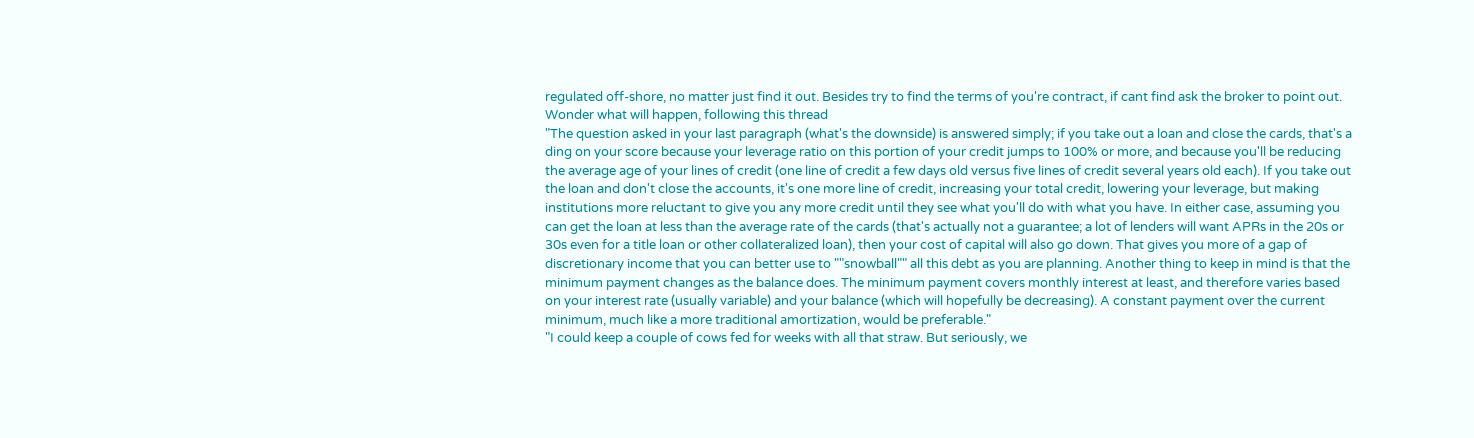regulated off-shore, no matter just find it out. Besides try to find the terms of you're contract, if cant find ask the broker to point out. Wonder what will happen, following this thread
"The question asked in your last paragraph (what's the downside) is answered simply; if you take out a loan and close the cards, that's a ding on your score because your leverage ratio on this portion of your credit jumps to 100% or more, and because you'll be reducing the average age of your lines of credit (one line of credit a few days old versus five lines of credit several years old each). If you take out the loan and don't close the accounts, it's one more line of credit, increasing your total credit, lowering your leverage, but making institutions more reluctant to give you any more credit until they see what you'll do with what you have. In either case, assuming you can get the loan at less than the average rate of the cards (that's actually not a guarantee; a lot of lenders will want APRs in the 20s or 30s even for a title loan or other collateralized loan), then your cost of capital will also go down. That gives you more of a gap of discretionary income that you can better use to ""snowball"" all this debt as you are planning. Another thing to keep in mind is that the minimum payment changes as the balance does. The minimum payment covers monthly interest at least, and therefore varies based on your interest rate (usually variable) and your balance (which will hopefully be decreasing). A constant payment over the current minimum, much like a more traditional amortization, would be preferable."
"I could keep a couple of cows fed for weeks with all that straw. But seriously, we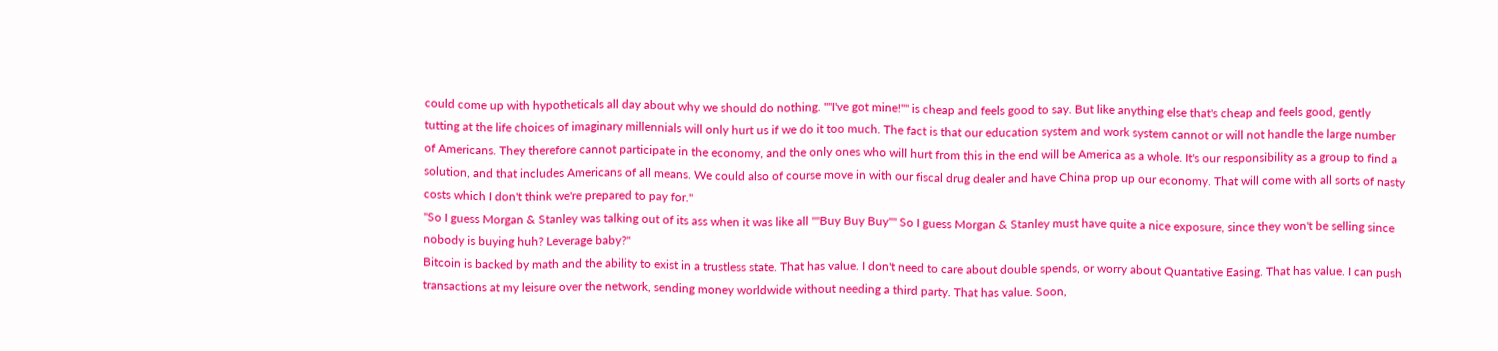could come up with hypotheticals all day about why we should do nothing. ""I've got mine!"" is cheap and feels good to say. But like anything else that's cheap and feels good, gently tutting at the life choices of imaginary millennials will only hurt us if we do it too much. The fact is that our education system and work system cannot or will not handle the large number of Americans. They therefore cannot participate in the economy, and the only ones who will hurt from this in the end will be America as a whole. It's our responsibility as a group to find a solution, and that includes Americans of all means. We could also of course move in with our fiscal drug dealer and have China prop up our economy. That will come with all sorts of nasty costs which I don't think we're prepared to pay for."
"So I guess Morgan & Stanley was talking out of its ass when it was like all ""Buy Buy Buy"" So I guess Morgan & Stanley must have quite a nice exposure, since they won't be selling since nobody is buying huh? Leverage baby?"
Bitcoin is backed by math and the ability to exist in a trustless state. That has value. I don't need to care about double spends, or worry about Quantative Easing. That has value. I can push transactions at my leisure over the network, sending money worldwide without needing a third party. That has value. Soon,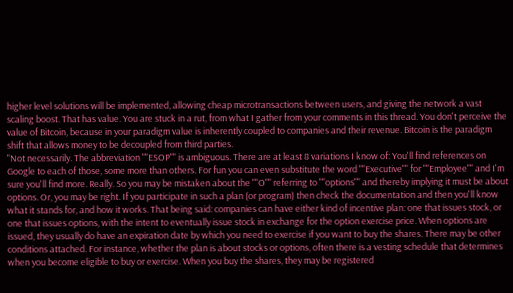higher level solutions will be implemented, allowing cheap microtransactions between users, and giving the network a vast scaling boost. That has value. You are stuck in a rut, from what I gather from your comments in this thread. You don't perceive the value of Bitcoin, because in your paradigm value is inherently coupled to companies and their revenue. Bitcoin is the paradigm shift that allows money to be decoupled from third parties.
"Not necessarily. The abbreviation ""ESOP"" is ambiguous. There are at least 8 variations I know of: You'll find references on Google to each of those, some more than others. For fun you can even substitute the word ""Executive"" for ""Employee"" and I'm sure you'll find more. Really. So you may be mistaken about the ""O"" referring to ""options"" and thereby implying it must be about options. Or, you may be right. If you participate in such a plan (or program) then check the documentation and then you'll know what it stands for, and how it works. That being said: companies can have either kind of incentive plan: one that issues stock, or one that issues options, with the intent to eventually issue stock in exchange for the option exercise price. When options are issued, they usually do have an expiration date by which you need to exercise if you want to buy the shares. There may be other conditions attached. For instance, whether the plan is about stocks or options, often there is a vesting schedule that determines when you become eligible to buy or exercise. When you buy the shares, they may be registered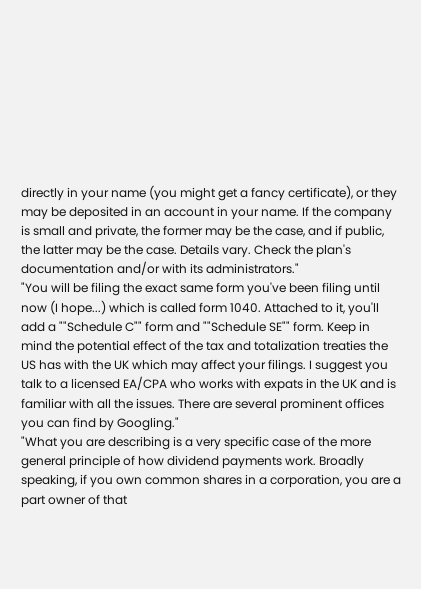directly in your name (you might get a fancy certificate), or they may be deposited in an account in your name. If the company is small and private, the former may be the case, and if public, the latter may be the case. Details vary. Check the plan's documentation and/or with its administrators."
"You will be filing the exact same form you've been filing until now (I hope...) which is called form 1040. Attached to it, you'll add a ""Schedule C"" form and ""Schedule SE"" form. Keep in mind the potential effect of the tax and totalization treaties the US has with the UK which may affect your filings. I suggest you talk to a licensed EA/CPA who works with expats in the UK and is familiar with all the issues. There are several prominent offices you can find by Googling."
"What you are describing is a very specific case of the more general principle of how dividend payments work. Broadly speaking, if you own common shares in a corporation, you are a part owner of that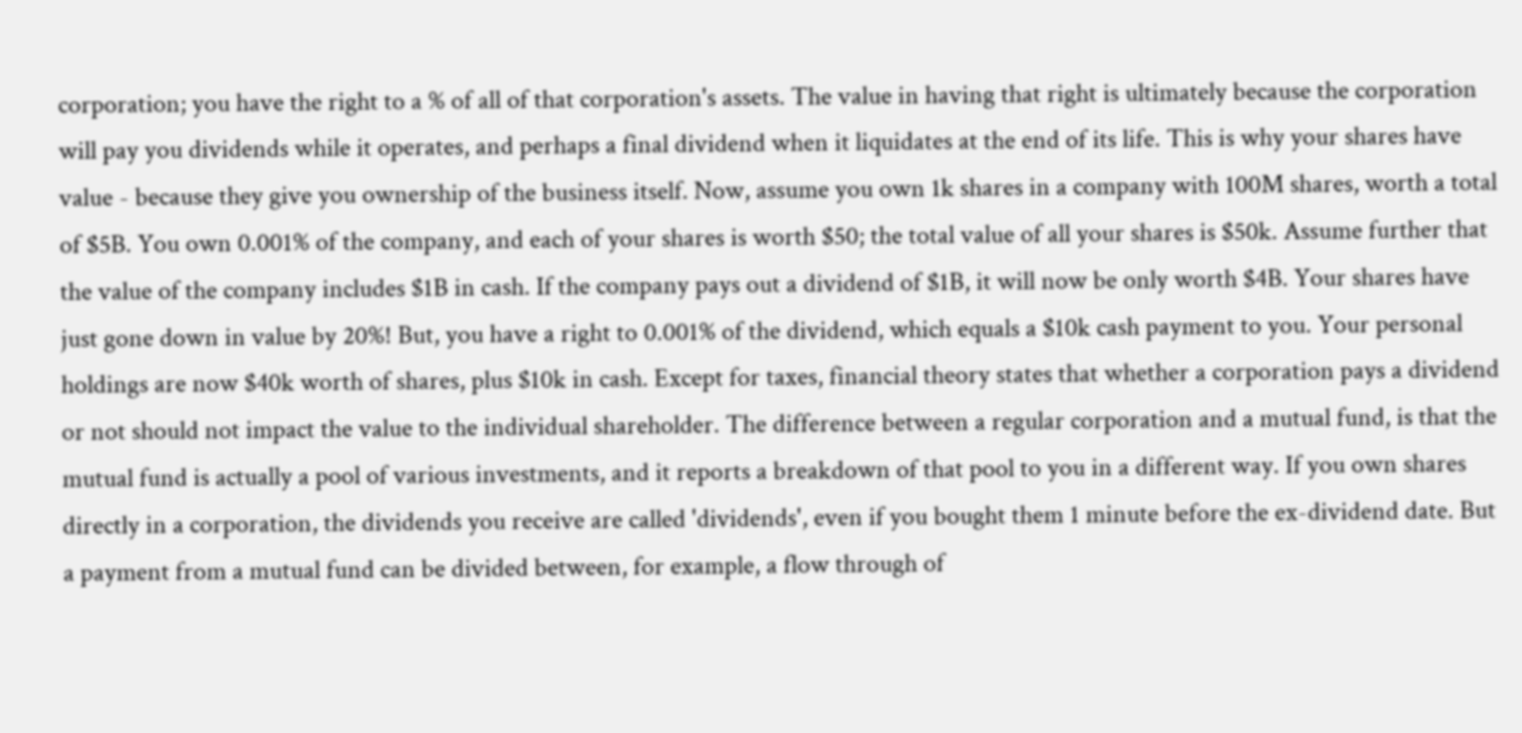corporation; you have the right to a % of all of that corporation's assets. The value in having that right is ultimately because the corporation will pay you dividends while it operates, and perhaps a final dividend when it liquidates at the end of its life. This is why your shares have value - because they give you ownership of the business itself. Now, assume you own 1k shares in a company with 100M shares, worth a total of $5B. You own 0.001% of the company, and each of your shares is worth $50; the total value of all your shares is $50k. Assume further that the value of the company includes $1B in cash. If the company pays out a dividend of $1B, it will now be only worth $4B. Your shares have just gone down in value by 20%! But, you have a right to 0.001% of the dividend, which equals a $10k cash payment to you. Your personal holdings are now $40k worth of shares, plus $10k in cash. Except for taxes, financial theory states that whether a corporation pays a dividend or not should not impact the value to the individual shareholder. The difference between a regular corporation and a mutual fund, is that the mutual fund is actually a pool of various investments, and it reports a breakdown of that pool to you in a different way. If you own shares directly in a corporation, the dividends you receive are called 'dividends', even if you bought them 1 minute before the ex-dividend date. But a payment from a mutual fund can be divided between, for example, a flow through of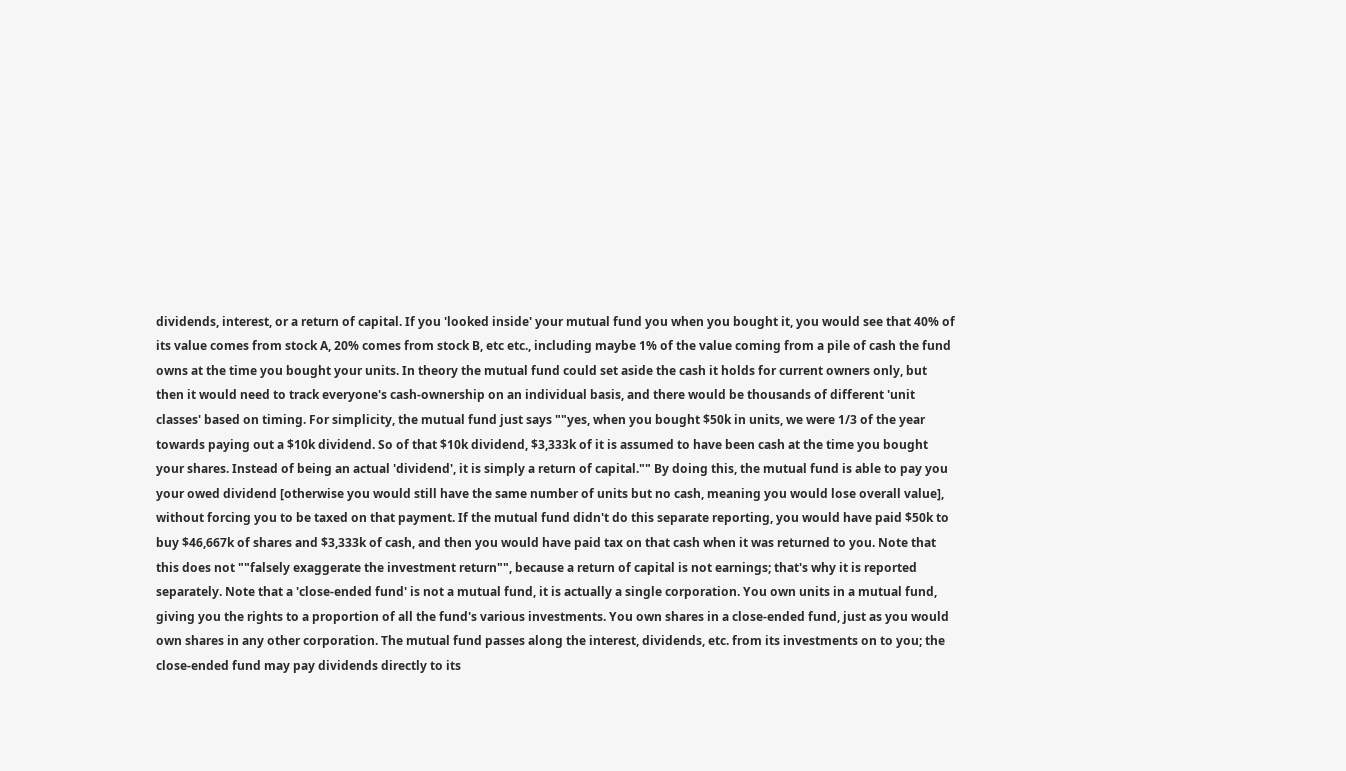dividends, interest, or a return of capital. If you 'looked inside' your mutual fund you when you bought it, you would see that 40% of its value comes from stock A, 20% comes from stock B, etc etc., including maybe 1% of the value coming from a pile of cash the fund owns at the time you bought your units. In theory the mutual fund could set aside the cash it holds for current owners only, but then it would need to track everyone's cash-ownership on an individual basis, and there would be thousands of different 'unit classes' based on timing. For simplicity, the mutual fund just says ""yes, when you bought $50k in units, we were 1/3 of the year towards paying out a $10k dividend. So of that $10k dividend, $3,333k of it is assumed to have been cash at the time you bought your shares. Instead of being an actual 'dividend', it is simply a return of capital."" By doing this, the mutual fund is able to pay you your owed dividend [otherwise you would still have the same number of units but no cash, meaning you would lose overall value], without forcing you to be taxed on that payment. If the mutual fund didn't do this separate reporting, you would have paid $50k to buy $46,667k of shares and $3,333k of cash, and then you would have paid tax on that cash when it was returned to you. Note that this does not ""falsely exaggerate the investment return"", because a return of capital is not earnings; that's why it is reported separately. Note that a 'close-ended fund' is not a mutual fund, it is actually a single corporation. You own units in a mutual fund, giving you the rights to a proportion of all the fund's various investments. You own shares in a close-ended fund, just as you would own shares in any other corporation. The mutual fund passes along the interest, dividends, etc. from its investments on to you; the close-ended fund may pay dividends directly to its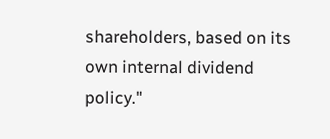shareholders, based on its own internal dividend policy."